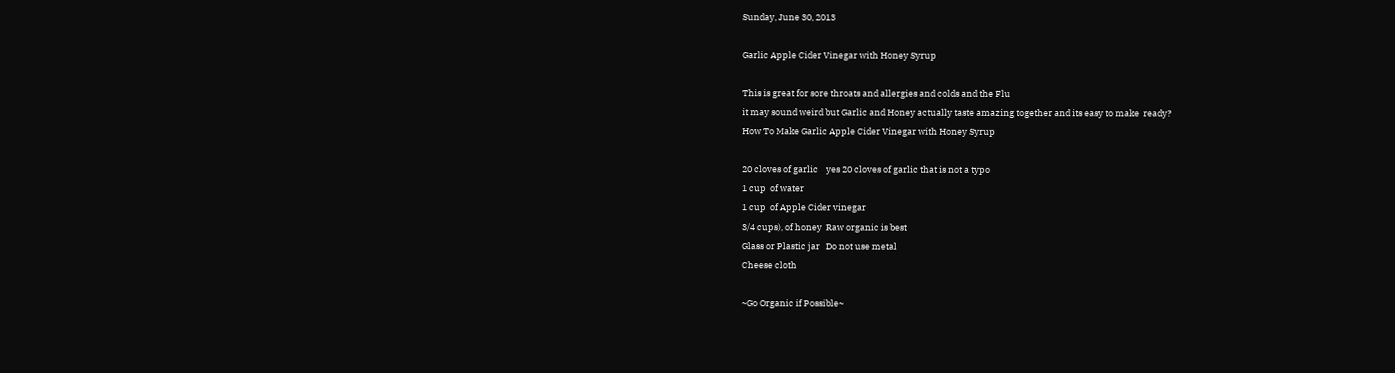Sunday, June 30, 2013

Garlic Apple Cider Vinegar with Honey Syrup

This is great for sore throats and allergies and colds and the Flu
it may sound weird but Garlic and Honey actually taste amazing together and its easy to make  ready?
How To Make Garlic Apple Cider Vinegar with Honey Syrup

20 cloves of garlic    yes 20 cloves of garlic that is not a typo
1 cup  of water
1 cup  of Apple Cider vinegar
3/4 cups), of honey  Raw organic is best
Glass or Plastic jar   Do not use metal
Cheese cloth

~Go Organic if Possible~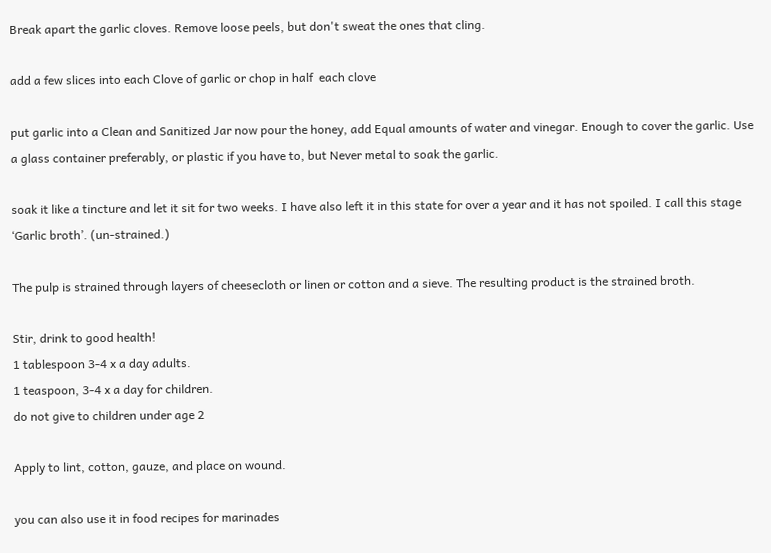Break apart the garlic cloves. Remove loose peels, but don't sweat the ones that cling.

add a few slices into each Clove of garlic or chop in half  each clove

put garlic into a Clean and Sanitized Jar now pour the honey, add Equal amounts of water and vinegar. Enough to cover the garlic. Use a glass container preferably, or plastic if you have to, but Never metal to soak the garlic.

soak it like a tincture and let it sit for two weeks. I have also left it in this state for over a year and it has not spoiled. I call this stage ‘Garlic broth’. (un-strained.)

The pulp is strained through layers of cheesecloth or linen or cotton and a sieve. The resulting product is the strained broth.

Stir, drink to good health!
1 tablespoon 3-4 x a day adults.
1 teaspoon, 3-4 x a day for children.
do not give to children under age 2

Apply to lint, cotton, gauze, and place on wound.

you can also use it in food recipes for marinades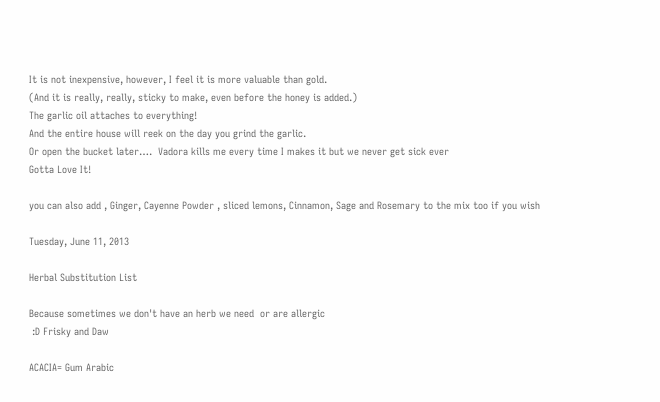It is not inexpensive, however, I feel it is more valuable than gold.
(And it is really, really, sticky to make, even before the honey is added.)
The garlic oil attaches to everything!
And the entire house will reek on the day you grind the garlic.
Or open the bucket later….  Vadora kills me every time I makes it but we never get sick ever
Gotta Love It!

you can also add , Ginger, Cayenne Powder , sliced lemons, Cinnamon, Sage and Rosemary to the mix too if you wish

Tuesday, June 11, 2013

Herbal Substitution List

Because sometimes we don't have an herb we need  or are allergic
 :D Frisky and Daw

ACACIA= Gum Arabic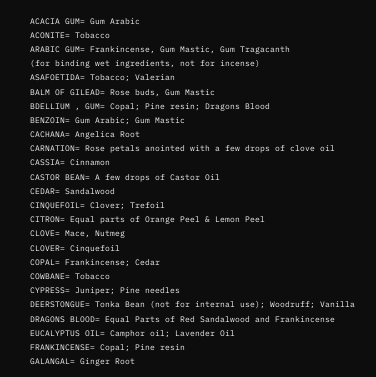ACACIA GUM= Gum Arabic
ACONITE= Tobacco
ARABIC GUM= Frankincense, Gum Mastic, Gum Tragacanth
(for binding wet ingredients, not for incense)
ASAFOETIDA= Tobacco; Valerian
BALM OF GILEAD= Rose buds, Gum Mastic
BDELLIUM , GUM= Copal; Pine resin; Dragons Blood
BENZOIN= Gum Arabic; Gum Mastic
CACHANA= Angelica Root
CARNATION= Rose petals anointed with a few drops of clove oil
CASSIA= Cinnamon
CASTOR BEAN= A few drops of Castor Oil
CEDAR= Sandalwood
CINQUEFOIL= Clover; Trefoil
CITRON= Equal parts of Orange Peel & Lemon Peel
CLOVE= Mace, Nutmeg
CLOVER= Cinquefoil
COPAL= Frankincense; Cedar
COWBANE= Tobacco
CYPRESS= Juniper; Pine needles
DEERSTONGUE= Tonka Bean (not for internal use); Woodruff; Vanilla
DRAGONS BLOOD= Equal Parts of Red Sandalwood and Frankincense
EUCALYPTUS OIL= Camphor oil; Lavender Oil
FRANKINCENSE= Copal; Pine resin
GALANGAL= Ginger Root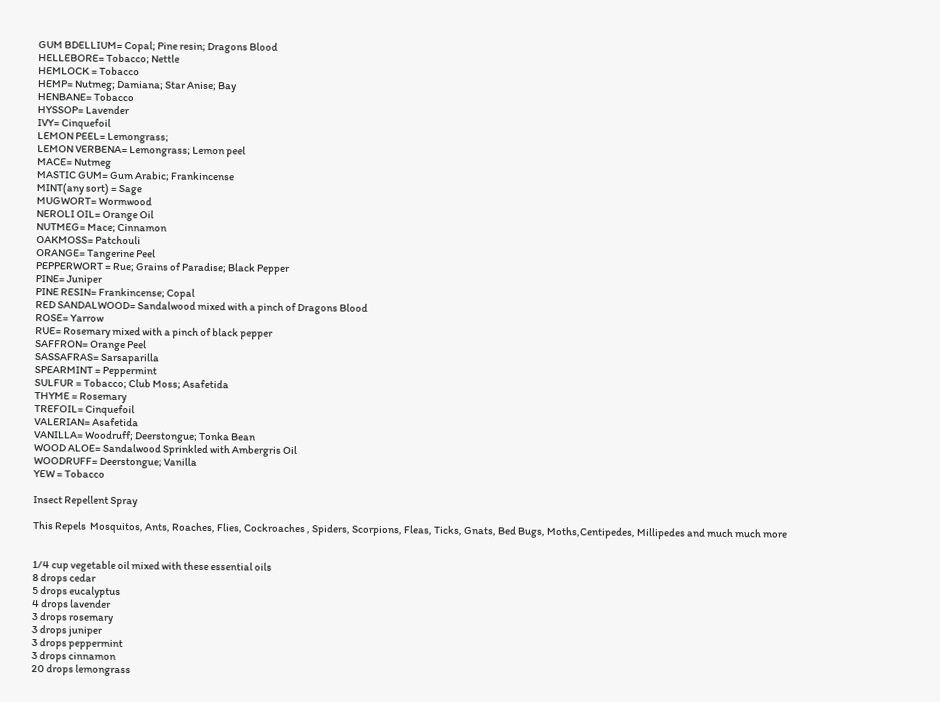GUM BDELLIUM= Copal; Pine resin; Dragons Blood
HELLEBORE= Tobacco; Nettle
HEMLOCK = Tobacco
HEMP= Nutmeg; Damiana; Star Anise; Bay
HENBANE= Tobacco
HYSSOP= Lavender
IVY= Cinquefoil
LEMON PEEL= Lemongrass;
LEMON VERBENA= Lemongrass; Lemon peel
MACE= Nutmeg
MASTIC GUM= Gum Arabic; Frankincense
MINT(any sort) = Sage
MUGWORT= Wormwood
NEROLI OIL= Orange Oil
NUTMEG= Mace; Cinnamon
OAKMOSS= Patchouli
ORANGE= Tangerine Peel
PEPPERWORT = Rue; Grains of Paradise; Black Pepper
PINE= Juniper
PINE RESIN= Frankincense; Copal
RED SANDALWOOD= Sandalwood mixed with a pinch of Dragons Blood
ROSE= Yarrow
RUE= Rosemary mixed with a pinch of black pepper
SAFFRON= Orange Peel
SASSAFRAS= Sarsaparilla
SPEARMINT = Peppermint
SULFUR = Tobacco; Club Moss; Asafetida
THYME = Rosemary
TREFOIL= Cinquefoil
VALERIAN= Asafetida
VANILLA= Woodruff; Deerstongue; Tonka Bean
WOOD ALOE= Sandalwood Sprinkled with Ambergris Oil
WOODRUFF= Deerstongue; Vanilla
YEW = Tobacco

Insect Repellent Spray

This Repels  Mosquitos, Ants, Roaches, Flies, Cockroaches , Spiders, Scorpions, Fleas, Ticks, Gnats, Bed Bugs, Moths,Centipedes, Millipedes and much much more


1/4 cup vegetable oil mixed with these essential oils
8 drops cedar
5 drops eucalyptus
4 drops lavender
3 drops rosemary
3 drops juniper
3 drops peppermint
3 drops cinnamon
20 drops lemongrass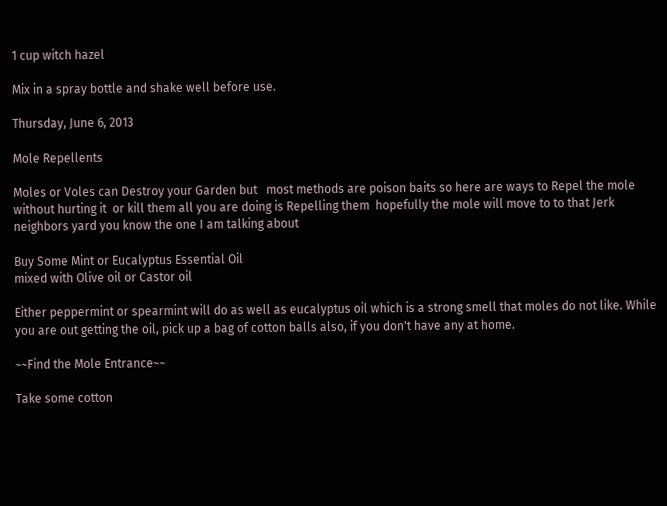1 cup witch hazel

Mix in a spray bottle and shake well before use.

Thursday, June 6, 2013

Mole Repellents

Moles or Voles can Destroy your Garden but   most methods are poison baits so here are ways to Repel the mole without hurting it  or kill them all you are doing is Repelling them  hopefully the mole will move to to that Jerk neighbors yard you know the one I am talking about

Buy Some Mint or Eucalyptus Essential Oil
mixed with Olive oil or Castor oil

Either peppermint or spearmint will do as well as eucalyptus oil which is a strong smell that moles do not like. While you are out getting the oil, pick up a bag of cotton balls also, if you don't have any at home.

~~Find the Mole Entrance~~

Take some cotton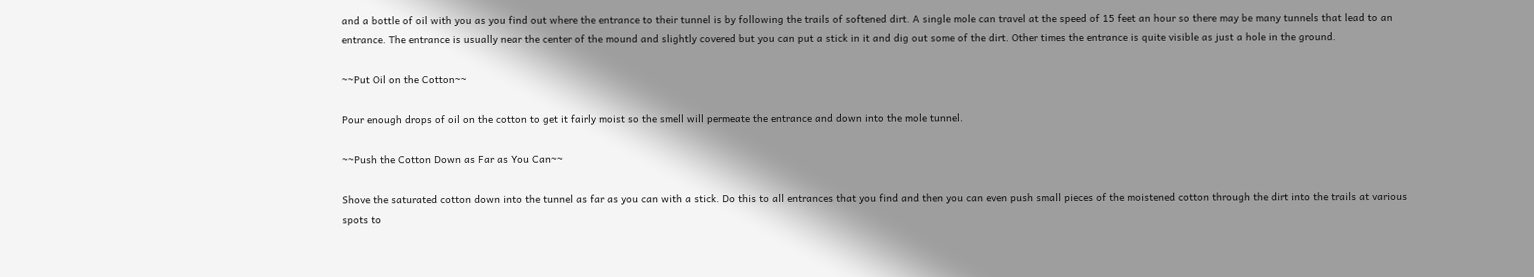and a bottle of oil with you as you find out where the entrance to their tunnel is by following the trails of softened dirt. A single mole can travel at the speed of 15 feet an hour so there may be many tunnels that lead to an entrance. The entrance is usually near the center of the mound and slightly covered but you can put a stick in it and dig out some of the dirt. Other times the entrance is quite visible as just a hole in the ground.

~~Put Oil on the Cotton~~

Pour enough drops of oil on the cotton to get it fairly moist so the smell will permeate the entrance and down into the mole tunnel.

~~Push the Cotton Down as Far as You Can~~

Shove the saturated cotton down into the tunnel as far as you can with a stick. Do this to all entrances that you find and then you can even push small pieces of the moistened cotton through the dirt into the trails at various spots to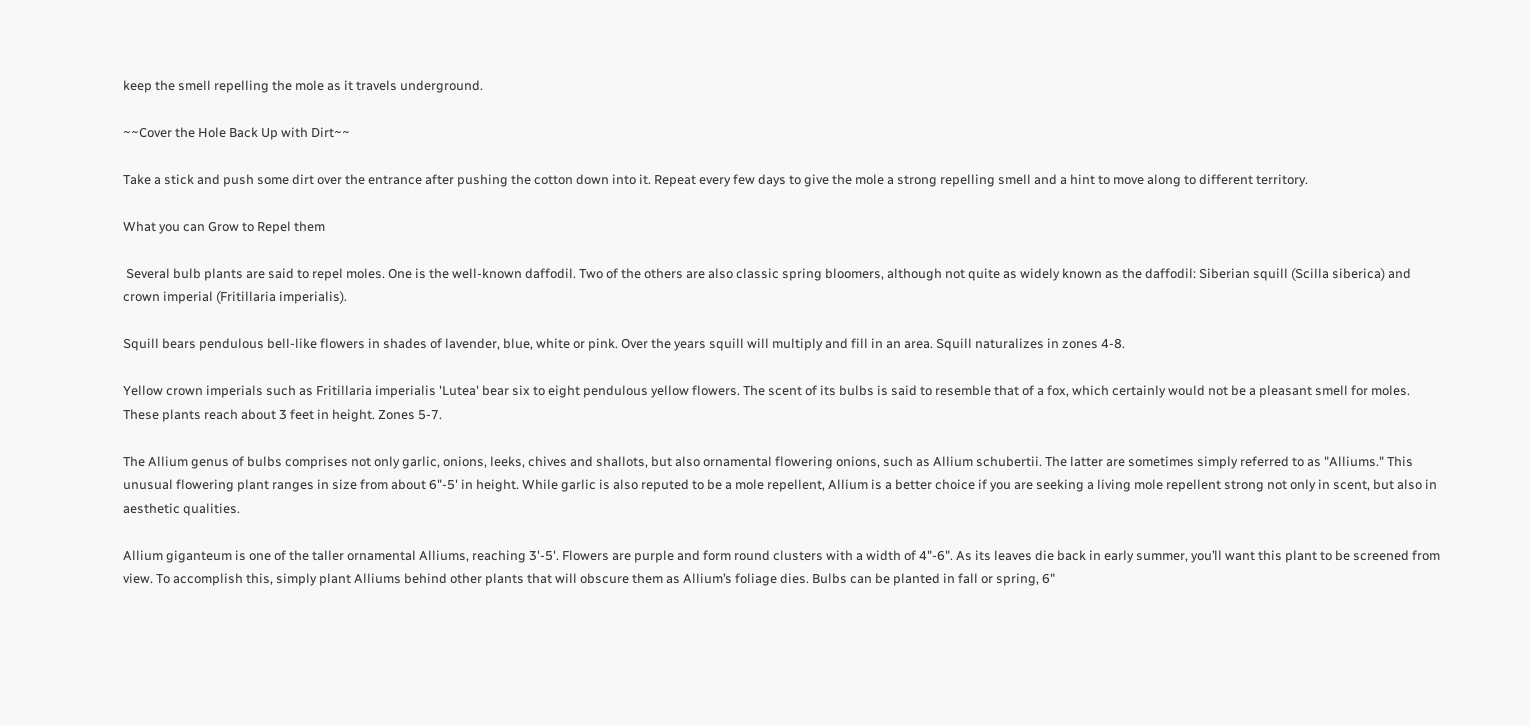keep the smell repelling the mole as it travels underground.

~~Cover the Hole Back Up with Dirt~~

Take a stick and push some dirt over the entrance after pushing the cotton down into it. Repeat every few days to give the mole a strong repelling smell and a hint to move along to different territory.

What you can Grow to Repel them

 Several bulb plants are said to repel moles. One is the well-known daffodil. Two of the others are also classic spring bloomers, although not quite as widely known as the daffodil: Siberian squill (Scilla siberica) and crown imperial (Fritillaria imperialis).

Squill bears pendulous bell-like flowers in shades of lavender, blue, white or pink. Over the years squill will multiply and fill in an area. Squill naturalizes in zones 4-8.

Yellow crown imperials such as Fritillaria imperialis 'Lutea' bear six to eight pendulous yellow flowers. The scent of its bulbs is said to resemble that of a fox, which certainly would not be a pleasant smell for moles. These plants reach about 3 feet in height. Zones 5-7.

The Allium genus of bulbs comprises not only garlic, onions, leeks, chives and shallots, but also ornamental flowering onions, such as Allium schubertii. The latter are sometimes simply referred to as "Alliums." This unusual flowering plant ranges in size from about 6"-5' in height. While garlic is also reputed to be a mole repellent, Allium is a better choice if you are seeking a living mole repellent strong not only in scent, but also in aesthetic qualities.

Allium giganteum is one of the taller ornamental Alliums, reaching 3'-5'. Flowers are purple and form round clusters with a width of 4"-6". As its leaves die back in early summer, you’ll want this plant to be screened from view. To accomplish this, simply plant Alliums behind other plants that will obscure them as Allium’s foliage dies. Bulbs can be planted in fall or spring, 6"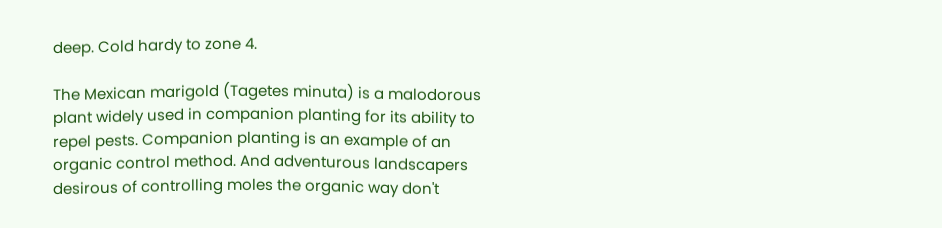deep. Cold hardy to zone 4.

The Mexican marigold (Tagetes minuta) is a malodorous plant widely used in companion planting for its ability to repel pests. Companion planting is an example of an organic control method. And adventurous landscapers desirous of controlling moles the organic way don't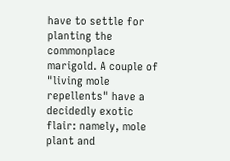have to settle for planting the commonplace marigold. A couple of "living mole repellents" have a decidedly exotic flair: namely, mole plant and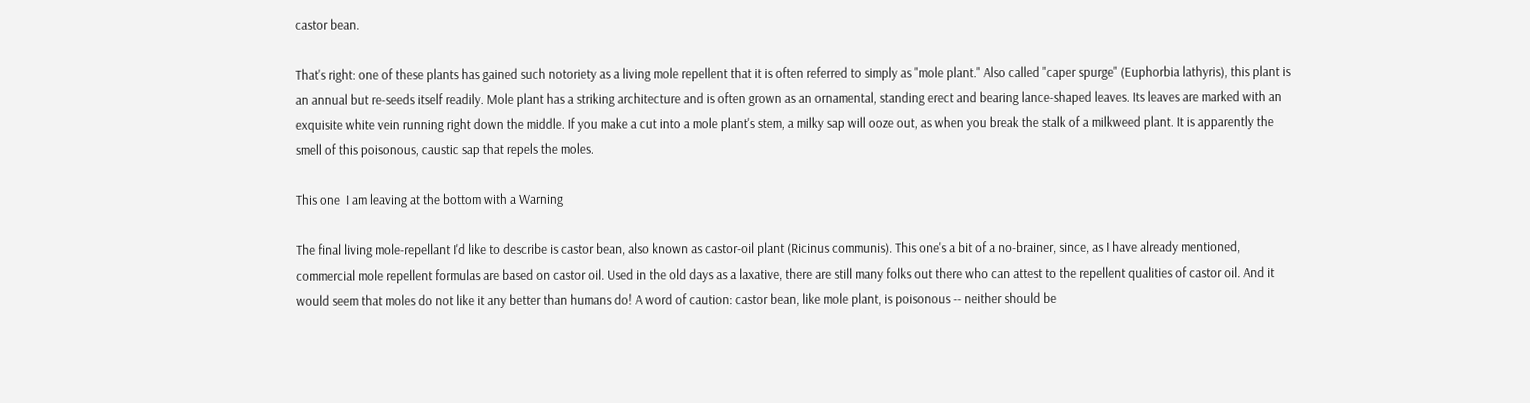castor bean.

That's right: one of these plants has gained such notoriety as a living mole repellent that it is often referred to simply as "mole plant." Also called "caper spurge" (Euphorbia lathyris), this plant is an annual but re-seeds itself readily. Mole plant has a striking architecture and is often grown as an ornamental, standing erect and bearing lance-shaped leaves. Its leaves are marked with an exquisite white vein running right down the middle. If you make a cut into a mole plant's stem, a milky sap will ooze out, as when you break the stalk of a milkweed plant. It is apparently the smell of this poisonous, caustic sap that repels the moles.

This one  I am leaving at the bottom with a Warning

The final living mole-repellant I'd like to describe is castor bean, also known as castor-oil plant (Ricinus communis). This one's a bit of a no-brainer, since, as I have already mentioned, commercial mole repellent formulas are based on castor oil. Used in the old days as a laxative, there are still many folks out there who can attest to the repellent qualities of castor oil. And it would seem that moles do not like it any better than humans do! A word of caution: castor bean, like mole plant, is poisonous -- neither should be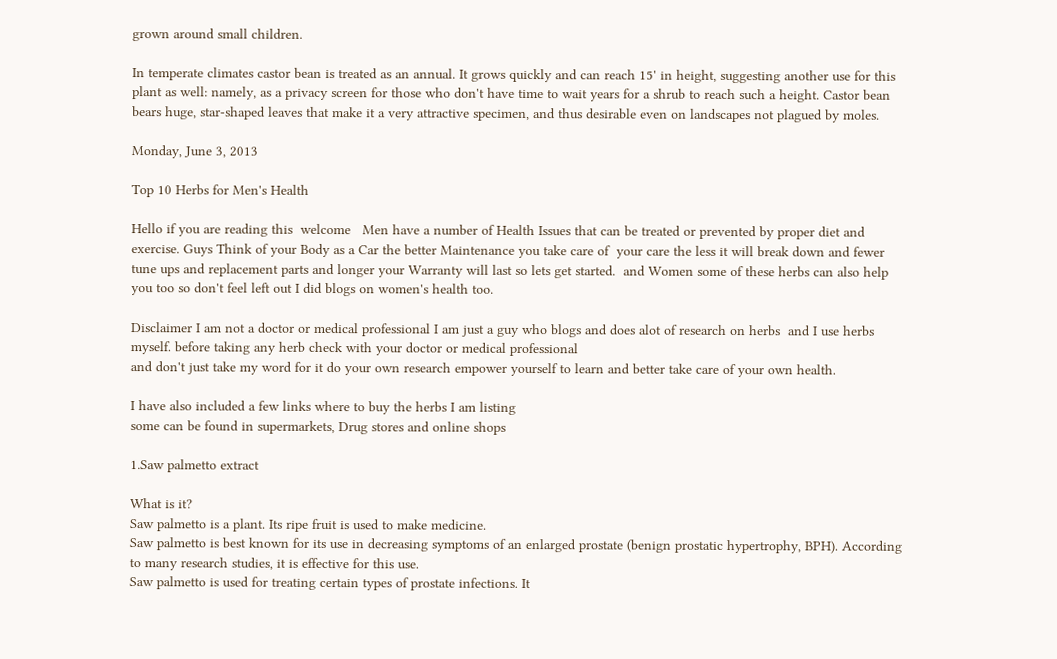grown around small children.

In temperate climates castor bean is treated as an annual. It grows quickly and can reach 15' in height, suggesting another use for this plant as well: namely, as a privacy screen for those who don't have time to wait years for a shrub to reach such a height. Castor bean bears huge, star-shaped leaves that make it a very attractive specimen, and thus desirable even on landscapes not plagued by moles.

Monday, June 3, 2013

Top 10 Herbs for Men's Health

Hello if you are reading this  welcome   Men have a number of Health Issues that can be treated or prevented by proper diet and exercise. Guys Think of your Body as a Car the better Maintenance you take care of  your care the less it will break down and fewer tune ups and replacement parts and longer your Warranty will last so lets get started.  and Women some of these herbs can also help you too so don't feel left out I did blogs on women's health too.

Disclaimer I am not a doctor or medical professional I am just a guy who blogs and does alot of research on herbs  and I use herbs myself. before taking any herb check with your doctor or medical professional
and don't just take my word for it do your own research empower yourself to learn and better take care of your own health.

I have also included a few links where to buy the herbs I am listing
some can be found in supermarkets, Drug stores and online shops

1.Saw palmetto extract

What is it?
Saw palmetto is a plant. Its ripe fruit is used to make medicine.
Saw palmetto is best known for its use in decreasing symptoms of an enlarged prostate (benign prostatic hypertrophy, BPH). According to many research studies, it is effective for this use.
Saw palmetto is used for treating certain types of prostate infections. It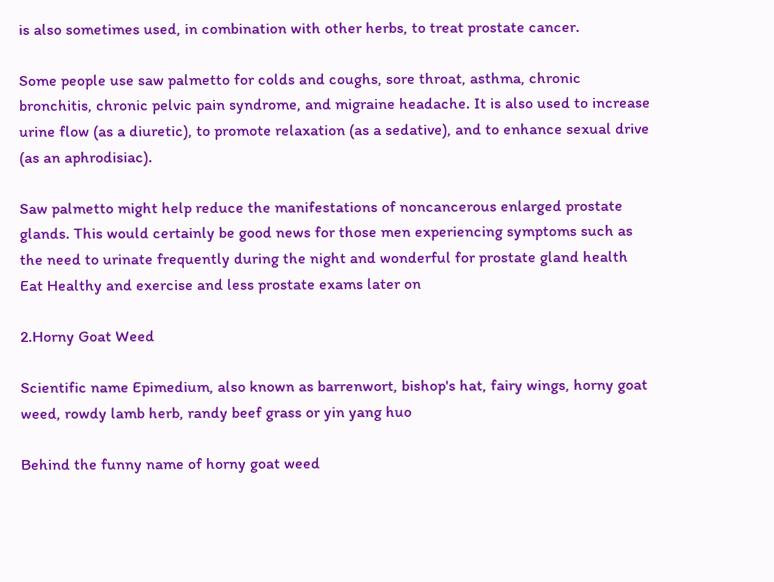is also sometimes used, in combination with other herbs, to treat prostate cancer.

Some people use saw palmetto for colds and coughs, sore throat, asthma, chronic bronchitis, chronic pelvic pain syndrome, and migraine headache. It is also used to increase urine flow (as a diuretic), to promote relaxation (as a sedative), and to enhance sexual drive (as an aphrodisiac).

Saw palmetto might help reduce the manifestations of noncancerous enlarged prostate glands. This would certainly be good news for those men experiencing symptoms such as the need to urinate frequently during the night and wonderful for prostate gland health  Eat Healthy and exercise and less prostate exams later on

2.Horny Goat Weed

Scientific name Epimedium, also known as barrenwort, bishop's hat, fairy wings, horny goat weed, rowdy lamb herb, randy beef grass or yin yang huo

Behind the funny name of horny goat weed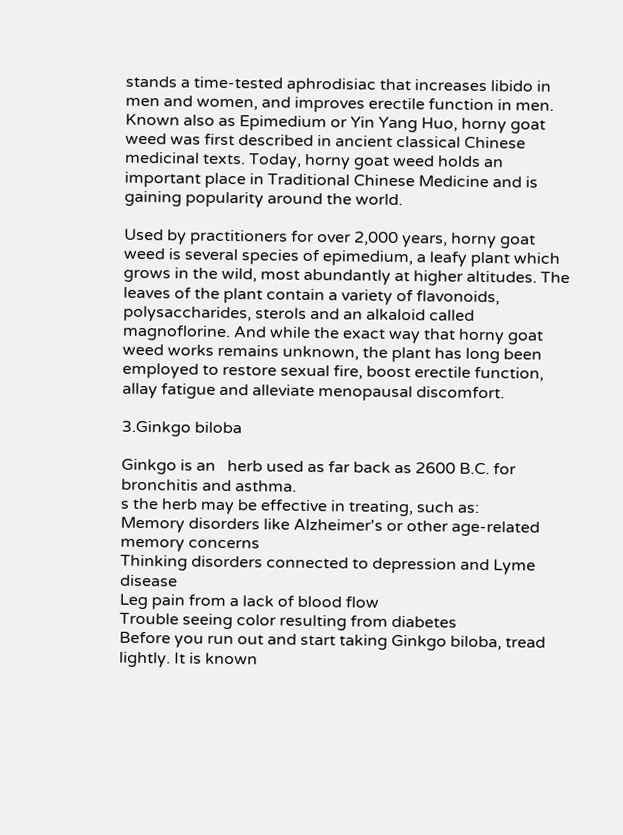stands a time-tested aphrodisiac that increases libido in men and women, and improves erectile function in men. Known also as Epimedium or Yin Yang Huo, horny goat weed was first described in ancient classical Chinese medicinal texts. Today, horny goat weed holds an important place in Traditional Chinese Medicine and is gaining popularity around the world.

Used by practitioners for over 2,000 years, horny goat weed is several species of epimedium, a leafy plant which grows in the wild, most abundantly at higher altitudes. The leaves of the plant contain a variety of flavonoids, polysaccharides, sterols and an alkaloid called magnoflorine. And while the exact way that horny goat weed works remains unknown, the plant has long been employed to restore sexual fire, boost erectile function, allay fatigue and alleviate menopausal discomfort.

3.Ginkgo biloba

Ginkgo is an   herb used as far back as 2600 B.C. for bronchitis and asthma.
s the herb may be effective in treating, such as:
Memory disorders like Alzheimer's or other age-related memory concerns
Thinking disorders connected to depression and Lyme disease
Leg pain from a lack of blood flow
Trouble seeing color resulting from diabetes
Before you run out and start taking Ginkgo biloba, tread lightly. It is known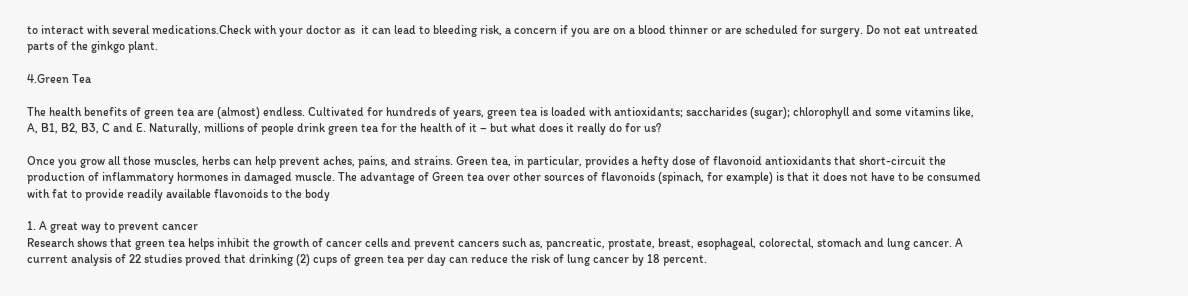to interact with several medications.Check with your doctor as  it can lead to bleeding risk, a concern if you are on a blood thinner or are scheduled for surgery. Do not eat untreated parts of the ginkgo plant.

4.Green Tea

The health benefits of green tea are (almost) endless. Cultivated for hundreds of years, green tea is loaded with antioxidants; saccharides (sugar); chlorophyll and some vitamins like, A, B1, B2, B3, C and E. Naturally, millions of people drink green tea for the health of it – but what does it really do for us?

Once you grow all those muscles, herbs can help prevent aches, pains, and strains. Green tea, in particular, provides a hefty dose of flavonoid antioxidants that short-circuit the production of inflammatory hormones in damaged muscle. The advantage of Green tea over other sources of flavonoids (spinach, for example) is that it does not have to be consumed with fat to provide readily available flavonoids to the body

1. A great way to prevent cancer
Research shows that green tea helps inhibit the growth of cancer cells and prevent cancers such as, pancreatic, prostate, breast, esophageal, colorectal, stomach and lung cancer. A current analysis of 22 studies proved that drinking (2) cups of green tea per day can reduce the risk of lung cancer by 18 percent.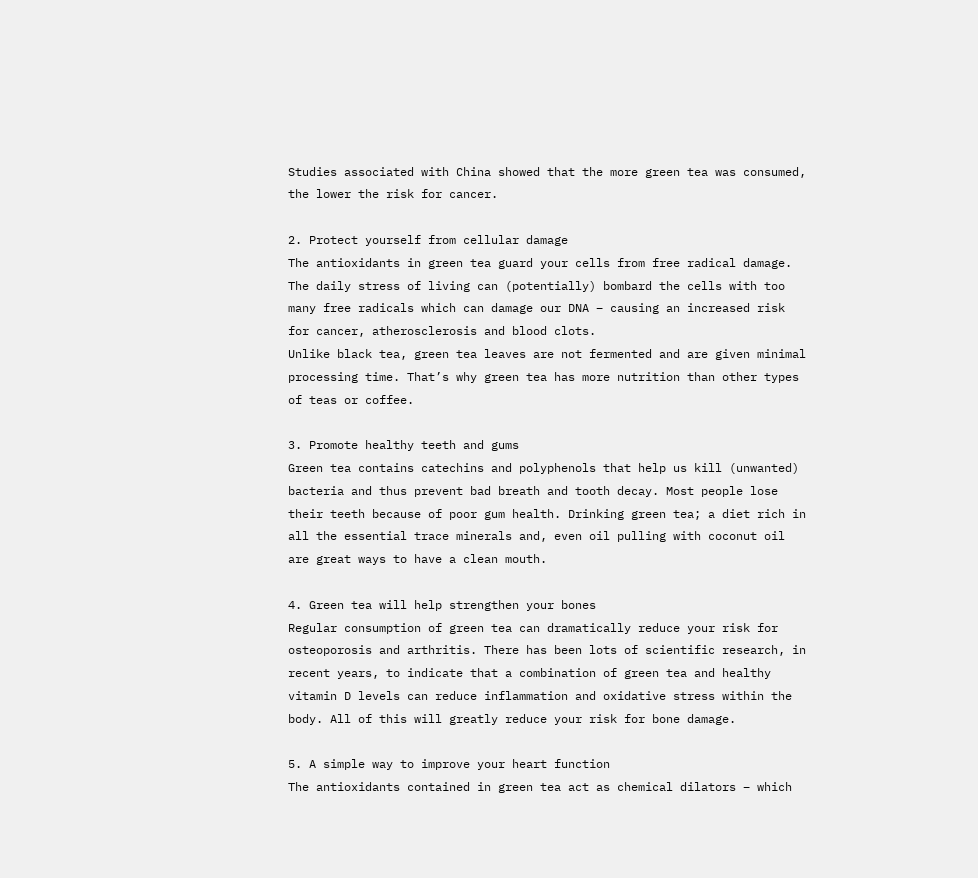Studies associated with China showed that the more green tea was consumed, the lower the risk for cancer.

2. Protect yourself from cellular damage
The antioxidants in green tea guard your cells from free radical damage. The daily stress of living can (potentially) bombard the cells with too many free radicals which can damage our DNA – causing an increased risk for cancer, atherosclerosis and blood clots.
Unlike black tea, green tea leaves are not fermented and are given minimal processing time. That’s why green tea has more nutrition than other types of teas or coffee.

3. Promote healthy teeth and gums
Green tea contains catechins and polyphenols that help us kill (unwanted) bacteria and thus prevent bad breath and tooth decay. Most people lose their teeth because of poor gum health. Drinking green tea; a diet rich in all the essential trace minerals and, even oil pulling with coconut oil are great ways to have a clean mouth.

4. Green tea will help strengthen your bones
Regular consumption of green tea can dramatically reduce your risk for osteoporosis and arthritis. There has been lots of scientific research, in recent years, to indicate that a combination of green tea and healthy vitamin D levels can reduce inflammation and oxidative stress within the body. All of this will greatly reduce your risk for bone damage.

5. A simple way to improve your heart function
The antioxidants contained in green tea act as chemical dilators – which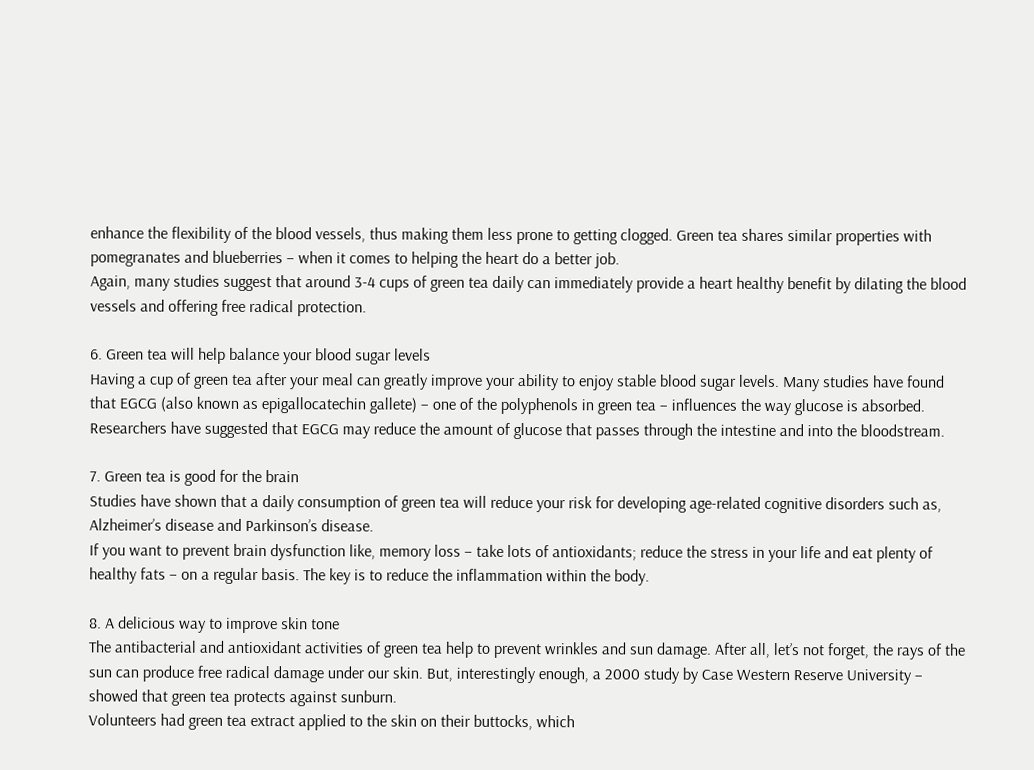enhance the flexibility of the blood vessels, thus making them less prone to getting clogged. Green tea shares similar properties with pomegranates and blueberries – when it comes to helping the heart do a better job.
Again, many studies suggest that around 3-4 cups of green tea daily can immediately provide a heart healthy benefit by dilating the blood vessels and offering free radical protection.

6. Green tea will help balance your blood sugar levels
Having a cup of green tea after your meal can greatly improve your ability to enjoy stable blood sugar levels. Many studies have found that EGCG (also known as epigallocatechin gallete) – one of the polyphenols in green tea – influences the way glucose is absorbed. Researchers have suggested that EGCG may reduce the amount of glucose that passes through the intestine and into the bloodstream.

7. Green tea is good for the brain
Studies have shown that a daily consumption of green tea will reduce your risk for developing age-related cognitive disorders such as, Alzheimer’s disease and Parkinson’s disease.
If you want to prevent brain dysfunction like, memory loss – take lots of antioxidants; reduce the stress in your life and eat plenty of healthy fats – on a regular basis. The key is to reduce the inflammation within the body.

8. A delicious way to improve skin tone
The antibacterial and antioxidant activities of green tea help to prevent wrinkles and sun damage. After all, let’s not forget, the rays of the sun can produce free radical damage under our skin. But, interestingly enough, a 2000 study by Case Western Reserve University – showed that green tea protects against sunburn.
Volunteers had green tea extract applied to the skin on their buttocks, which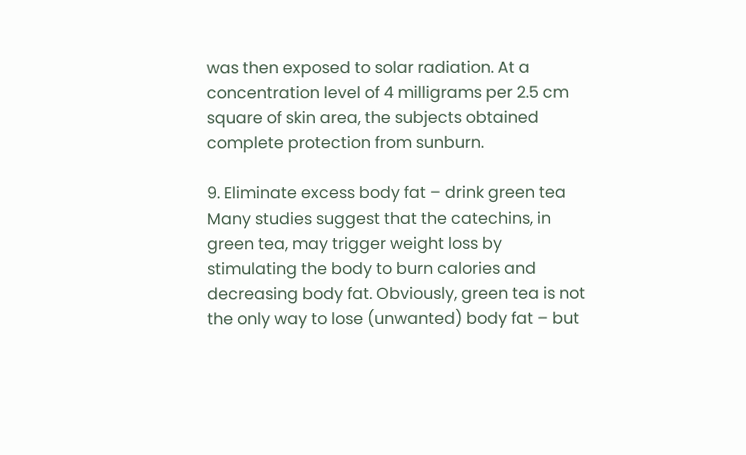was then exposed to solar radiation. At a concentration level of 4 milligrams per 2.5 cm square of skin area, the subjects obtained complete protection from sunburn.

9. Eliminate excess body fat – drink green tea
Many studies suggest that the catechins, in green tea, may trigger weight loss by stimulating the body to burn calories and decreasing body fat. Obviously, green tea is not the only way to lose (unwanted) body fat – but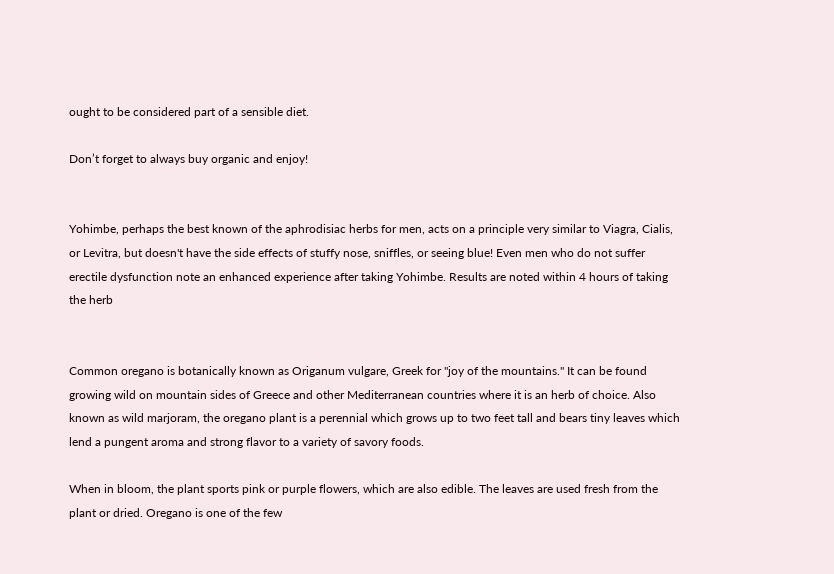ought to be considered part of a sensible diet.

Don’t forget to always buy organic and enjoy!


Yohimbe, perhaps the best known of the aphrodisiac herbs for men, acts on a principle very similar to Viagra, Cialis, or Levitra, but doesn't have the side effects of stuffy nose, sniffles, or seeing blue! Even men who do not suffer erectile dysfunction note an enhanced experience after taking Yohimbe. Results are noted within 4 hours of taking the herb


Common oregano is botanically known as Origanum vulgare, Greek for "joy of the mountains." It can be found growing wild on mountain sides of Greece and other Mediterranean countries where it is an herb of choice. Also known as wild marjoram, the oregano plant is a perennial which grows up to two feet tall and bears tiny leaves which lend a pungent aroma and strong flavor to a variety of savory foods.

When in bloom, the plant sports pink or purple flowers, which are also edible. The leaves are used fresh from the plant or dried. Oregano is one of the few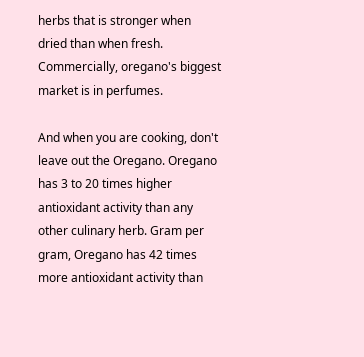herbs that is stronger when dried than when fresh. Commercially, oregano's biggest market is in perfumes.

And when you are cooking, don't leave out the Oregano. Oregano has 3 to 20 times higher antioxidant activity than any other culinary herb. Gram per gram, Oregano has 42 times more antioxidant activity than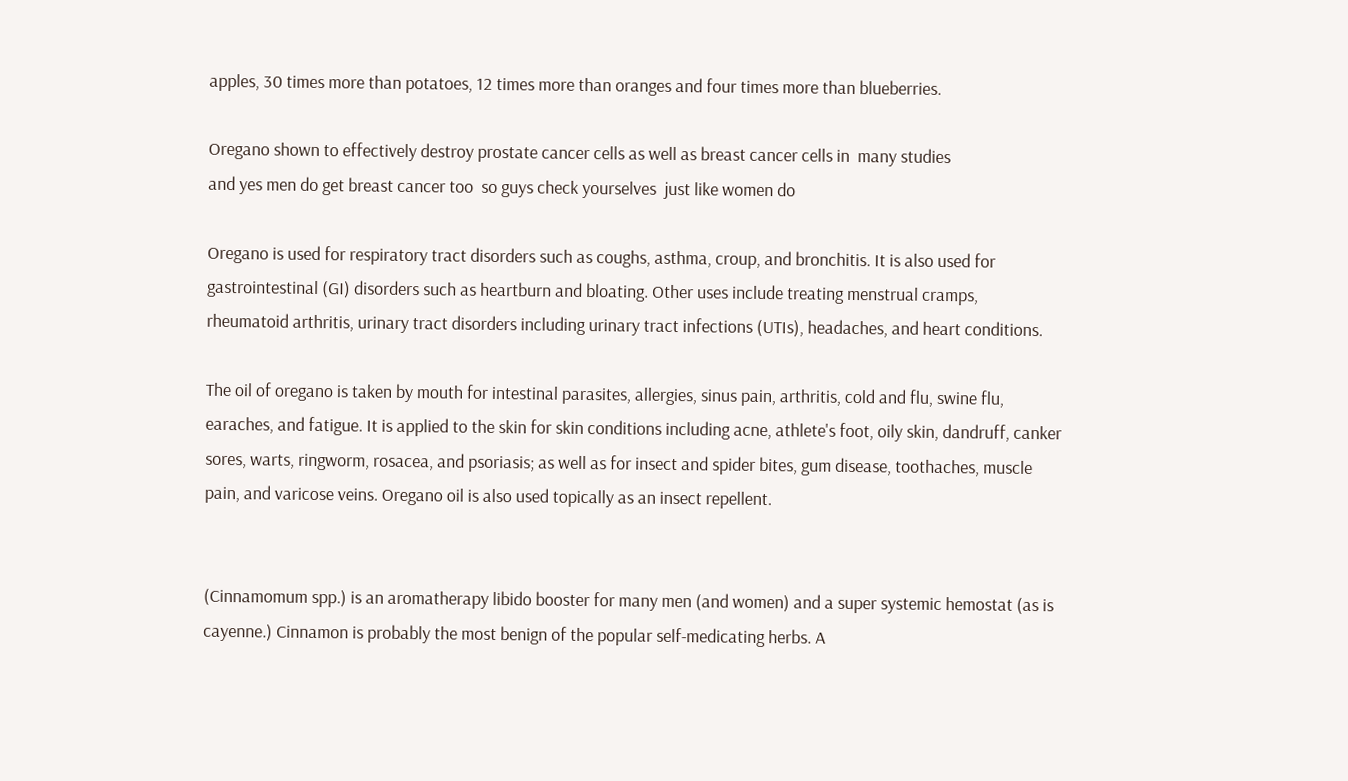apples, 30 times more than potatoes, 12 times more than oranges and four times more than blueberries.

Oregano shown to effectively destroy prostate cancer cells as well as breast cancer cells in  many studies
and yes men do get breast cancer too  so guys check yourselves  just like women do

Oregano is used for respiratory tract disorders such as coughs, asthma, croup, and bronchitis. It is also used for gastrointestinal (GI) disorders such as heartburn and bloating. Other uses include treating menstrual cramps, rheumatoid arthritis, urinary tract disorders including urinary tract infections (UTIs), headaches, and heart conditions.

The oil of oregano is taken by mouth for intestinal parasites, allergies, sinus pain, arthritis, cold and flu, swine flu, earaches, and fatigue. It is applied to the skin for skin conditions including acne, athlete's foot, oily skin, dandruff, canker sores, warts, ringworm, rosacea, and psoriasis; as well as for insect and spider bites, gum disease, toothaches, muscle pain, and varicose veins. Oregano oil is also used topically as an insect repellent.


(Cinnamomum spp.) is an aromatherapy libido booster for many men (and women) and a super systemic hemostat (as is cayenne.) Cinnamon is probably the most benign of the popular self-medicating herbs. A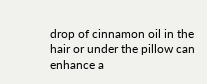drop of cinnamon oil in the hair or under the pillow can enhance a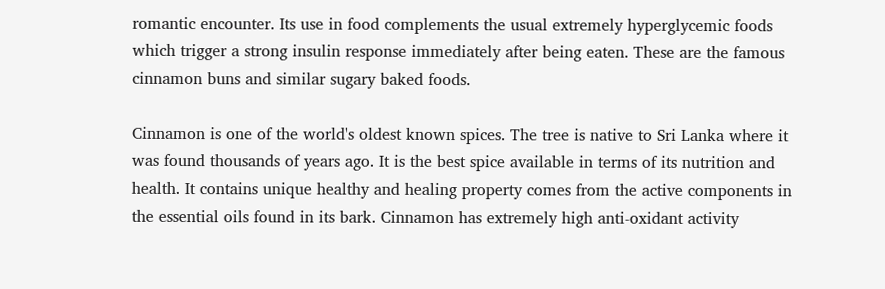romantic encounter. Its use in food complements the usual extremely hyperglycemic foods which trigger a strong insulin response immediately after being eaten. These are the famous cinnamon buns and similar sugary baked foods.

Cinnamon is one of the world's oldest known spices. The tree is native to Sri Lanka where it was found thousands of years ago. It is the best spice available in terms of its nutrition and health. It contains unique healthy and healing property comes from the active components in the essential oils found in its bark. Cinnamon has extremely high anti-oxidant activity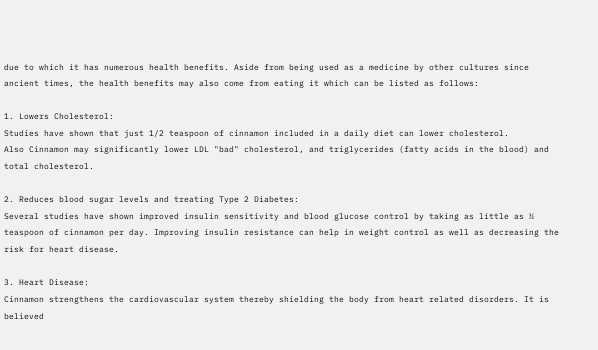due to which it has numerous health benefits. Aside from being used as a medicine by other cultures since ancient times, the health benefits may also come from eating it which can be listed as follows:

1. Lowers Cholesterol:
Studies have shown that just 1/2 teaspoon of cinnamon included in a daily diet can lower cholesterol.
Also Cinnamon may significantly lower LDL "bad" cholesterol, and triglycerides (fatty acids in the blood) and total cholesterol.

2. Reduces blood sugar levels and treating Type 2 Diabetes:
Several studies have shown improved insulin sensitivity and blood glucose control by taking as little as ½ teaspoon of cinnamon per day. Improving insulin resistance can help in weight control as well as decreasing the risk for heart disease.

3. Heart Disease:
Cinnamon strengthens the cardiovascular system thereby shielding the body from heart related disorders. It is believed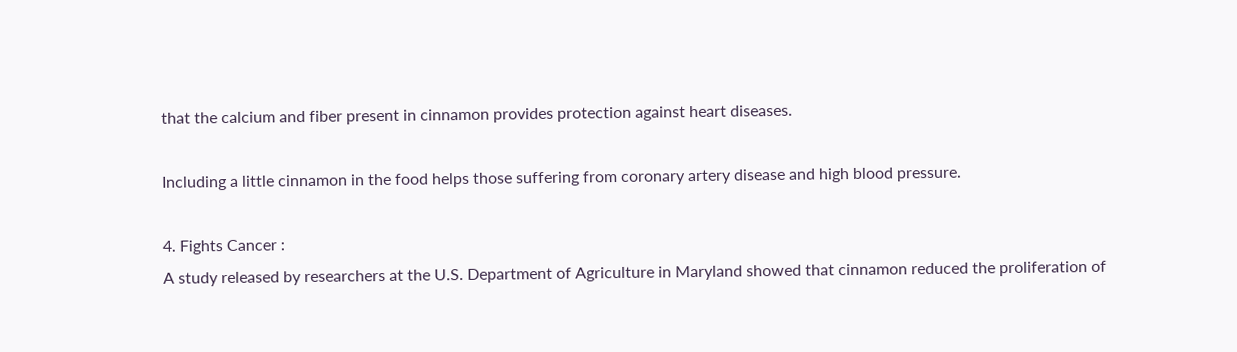that the calcium and fiber present in cinnamon provides protection against heart diseases.

Including a little cinnamon in the food helps those suffering from coronary artery disease and high blood pressure.

4. Fights Cancer :
A study released by researchers at the U.S. Department of Agriculture in Maryland showed that cinnamon reduced the proliferation of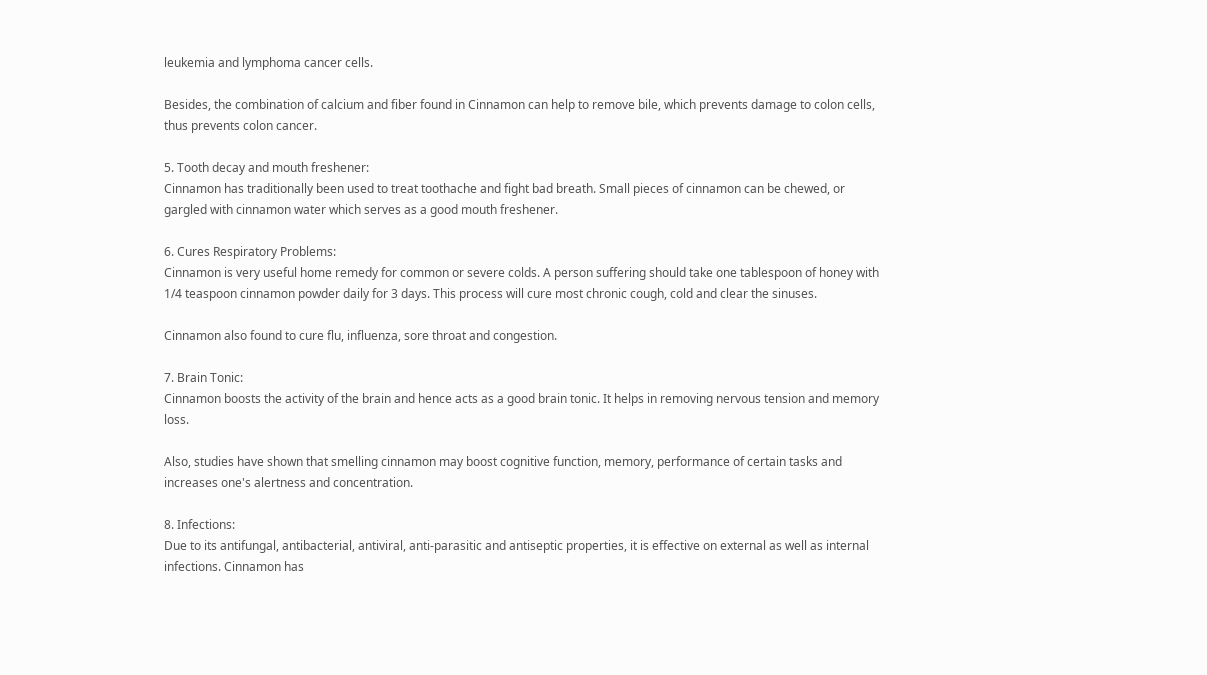leukemia and lymphoma cancer cells.

Besides, the combination of calcium and fiber found in Cinnamon can help to remove bile, which prevents damage to colon cells, thus prevents colon cancer.

5. Tooth decay and mouth freshener:
Cinnamon has traditionally been used to treat toothache and fight bad breath. Small pieces of cinnamon can be chewed, or gargled with cinnamon water which serves as a good mouth freshener.

6. Cures Respiratory Problems:
Cinnamon is very useful home remedy for common or severe colds. A person suffering should take one tablespoon of honey with 1/4 teaspoon cinnamon powder daily for 3 days. This process will cure most chronic cough, cold and clear the sinuses.

Cinnamon also found to cure flu, influenza, sore throat and congestion.

7. Brain Tonic:
Cinnamon boosts the activity of the brain and hence acts as a good brain tonic. It helps in removing nervous tension and memory loss.

Also, studies have shown that smelling cinnamon may boost cognitive function, memory, performance of certain tasks and increases one's alertness and concentration.

8. Infections:
Due to its antifungal, antibacterial, antiviral, anti-parasitic and antiseptic properties, it is effective on external as well as internal infections. Cinnamon has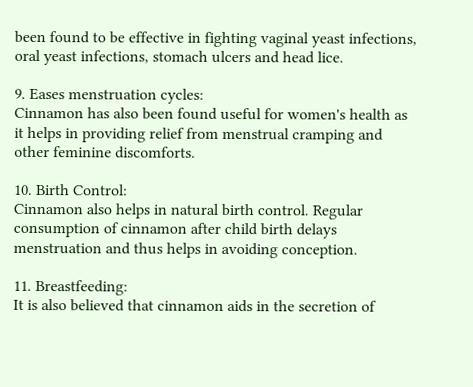been found to be effective in fighting vaginal yeast infections, oral yeast infections, stomach ulcers and head lice.

9. Eases menstruation cycles:
Cinnamon has also been found useful for women's health as it helps in providing relief from menstrual cramping and other feminine discomforts.

10. Birth Control:
Cinnamon also helps in natural birth control. Regular consumption of cinnamon after child birth delays menstruation and thus helps in avoiding conception.

11. Breastfeeding:
It is also believed that cinnamon aids in the secretion of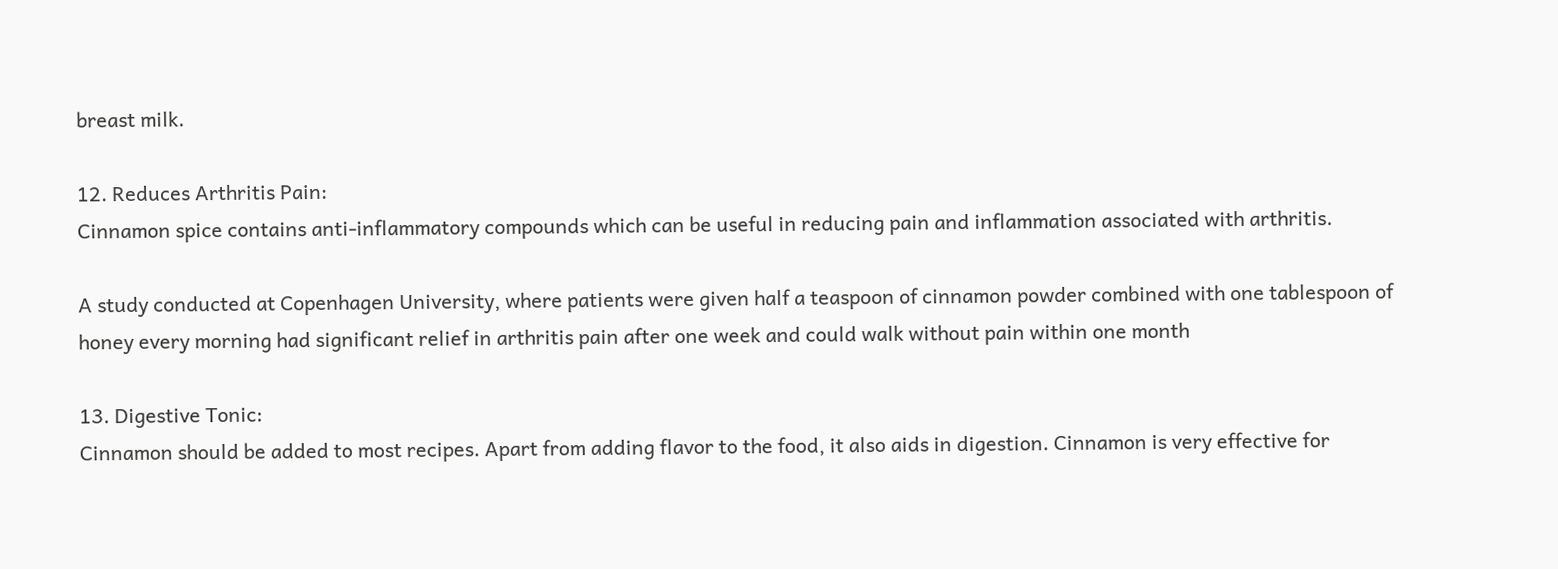breast milk.

12. Reduces Arthritis Pain:
Cinnamon spice contains anti-inflammatory compounds which can be useful in reducing pain and inflammation associated with arthritis.

A study conducted at Copenhagen University, where patients were given half a teaspoon of cinnamon powder combined with one tablespoon of honey every morning had significant relief in arthritis pain after one week and could walk without pain within one month

13. Digestive Tonic:
Cinnamon should be added to most recipes. Apart from adding flavor to the food, it also aids in digestion. Cinnamon is very effective for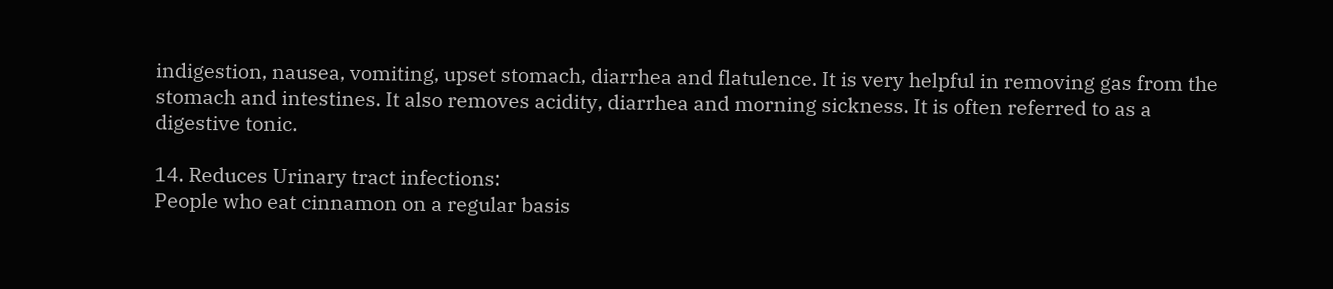indigestion, nausea, vomiting, upset stomach, diarrhea and flatulence. It is very helpful in removing gas from the stomach and intestines. It also removes acidity, diarrhea and morning sickness. It is often referred to as a digestive tonic.

14. Reduces Urinary tract infections:
People who eat cinnamon on a regular basis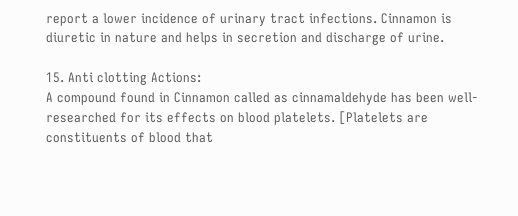report a lower incidence of urinary tract infections. Cinnamon is diuretic in nature and helps in secretion and discharge of urine.

15. Anti clotting Actions:
A compound found in Cinnamon called as cinnamaldehyde has been well-researched for its effects on blood platelets. [Platelets are constituents of blood that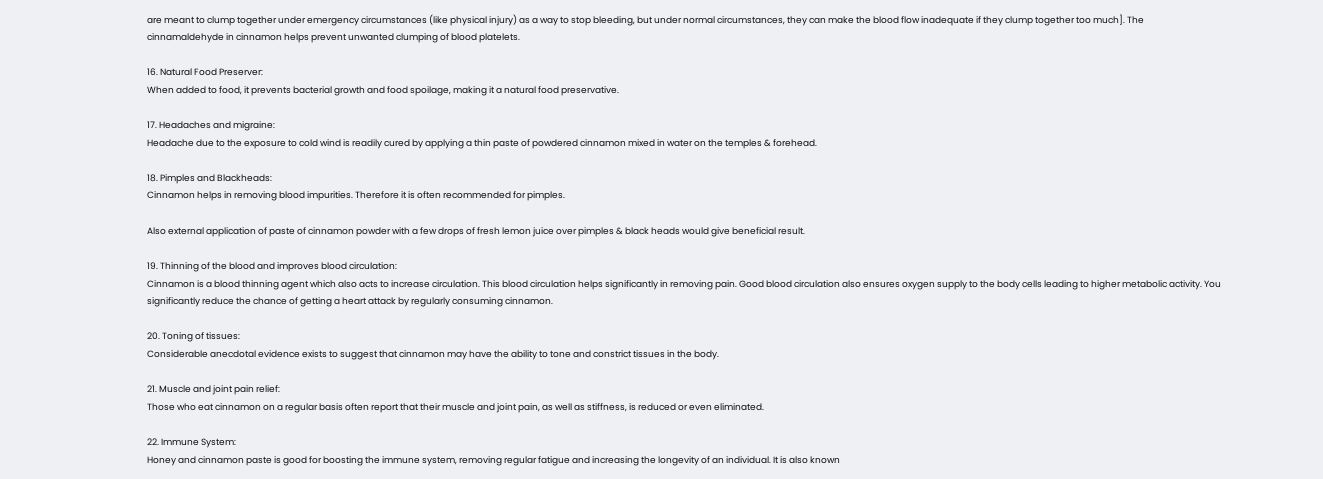are meant to clump together under emergency circumstances (like physical injury) as a way to stop bleeding, but under normal circumstances, they can make the blood flow inadequate if they clump together too much]. The cinnamaldehyde in cinnamon helps prevent unwanted clumping of blood platelets.

16. Natural Food Preserver:
When added to food, it prevents bacterial growth and food spoilage, making it a natural food preservative.

17. Headaches and migraine:
Headache due to the exposure to cold wind is readily cured by applying a thin paste of powdered cinnamon mixed in water on the temples & forehead.

18. Pimples and Blackheads:
Cinnamon helps in removing blood impurities. Therefore it is often recommended for pimples.

Also external application of paste of cinnamon powder with a few drops of fresh lemon juice over pimples & black heads would give beneficial result.

19. Thinning of the blood and improves blood circulation:
Cinnamon is a blood thinning agent which also acts to increase circulation. This blood circulation helps significantly in removing pain. Good blood circulation also ensures oxygen supply to the body cells leading to higher metabolic activity. You significantly reduce the chance of getting a heart attack by regularly consuming cinnamon.

20. Toning of tissues:
Considerable anecdotal evidence exists to suggest that cinnamon may have the ability to tone and constrict tissues in the body.

21. Muscle and joint pain relief:
Those who eat cinnamon on a regular basis often report that their muscle and joint pain, as well as stiffness, is reduced or even eliminated.

22. Immune System:
Honey and cinnamon paste is good for boosting the immune system, removing regular fatigue and increasing the longevity of an individual. It is also known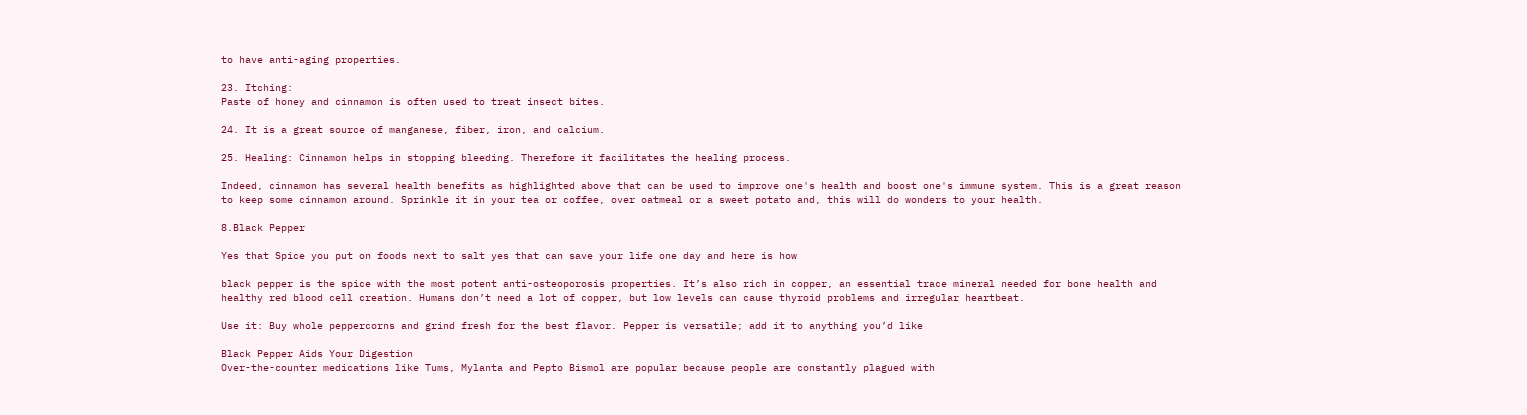to have anti-aging properties.

23. Itching:
Paste of honey and cinnamon is often used to treat insect bites.

24. It is a great source of manganese, fiber, iron, and calcium.

25. Healing: Cinnamon helps in stopping bleeding. Therefore it facilitates the healing process.

Indeed, cinnamon has several health benefits as highlighted above that can be used to improve one's health and boost one's immune system. This is a great reason to keep some cinnamon around. Sprinkle it in your tea or coffee, over oatmeal or a sweet potato and, this will do wonders to your health.

8.Black Pepper

Yes that Spice you put on foods next to salt yes that can save your life one day and here is how

black pepper is the spice with the most potent anti-osteoporosis properties. It’s also rich in copper, an essential trace mineral needed for bone health and healthy red blood cell creation. Humans don’t need a lot of copper, but low levels can cause thyroid problems and irregular heartbeat.

Use it: Buy whole peppercorns and grind fresh for the best flavor. Pepper is versatile; add it to anything you’d like

Black Pepper Aids Your Digestion
Over-the-counter medications like Tums, Mylanta and Pepto Bismol are popular because people are constantly plagued with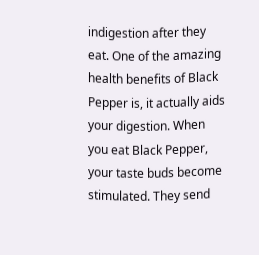indigestion after they eat. One of the amazing health benefits of Black Pepper is, it actually aids your digestion. When you eat Black Pepper, your taste buds become stimulated. They send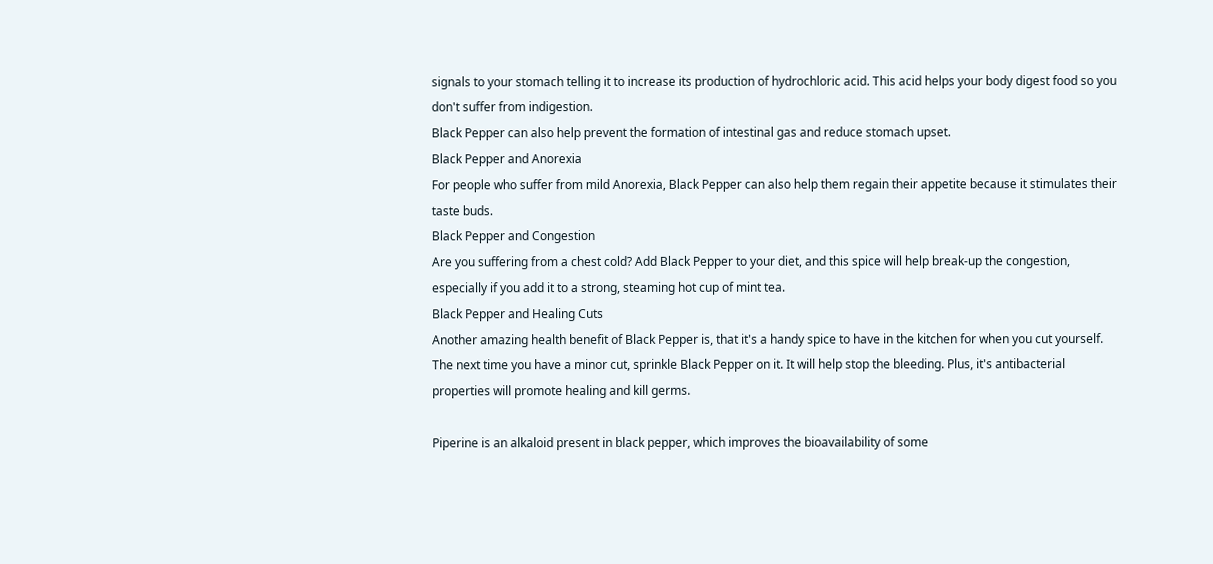signals to your stomach telling it to increase its production of hydrochloric acid. This acid helps your body digest food so you don't suffer from indigestion.
Black Pepper can also help prevent the formation of intestinal gas and reduce stomach upset.
Black Pepper and Anorexia
For people who suffer from mild Anorexia, Black Pepper can also help them regain their appetite because it stimulates their taste buds.
Black Pepper and Congestion
Are you suffering from a chest cold? Add Black Pepper to your diet, and this spice will help break-up the congestion, especially if you add it to a strong, steaming hot cup of mint tea.
Black Pepper and Healing Cuts
Another amazing health benefit of Black Pepper is, that it's a handy spice to have in the kitchen for when you cut yourself. The next time you have a minor cut, sprinkle Black Pepper on it. It will help stop the bleeding. Plus, it's antibacterial properties will promote healing and kill germs.

Piperine is an alkaloid present in black pepper, which improves the bioavailability of some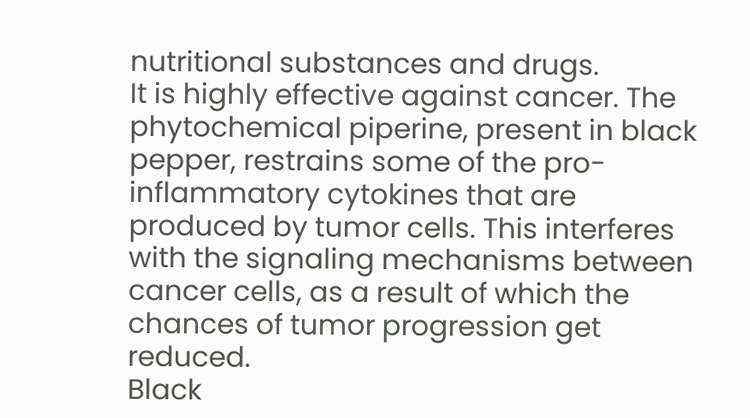nutritional substances and drugs.
It is highly effective against cancer. The phytochemical piperine, present in black pepper, restrains some of the pro-inflammatory cytokines that are produced by tumor cells. This interferes with the signaling mechanisms between cancer cells, as a result of which the chances of tumor progression get reduced.
Black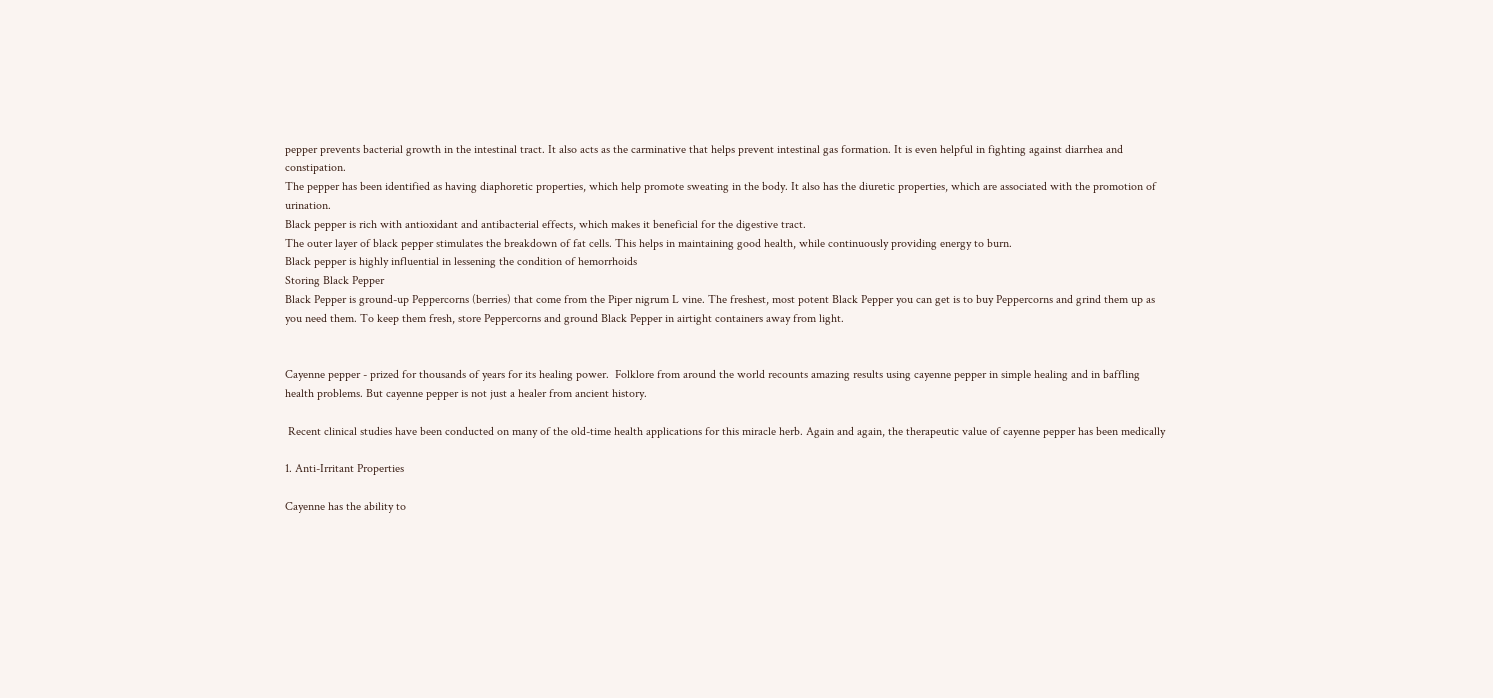pepper prevents bacterial growth in the intestinal tract. It also acts as the carminative that helps prevent intestinal gas formation. It is even helpful in fighting against diarrhea and constipation.
The pepper has been identified as having diaphoretic properties, which help promote sweating in the body. It also has the diuretic properties, which are associated with the promotion of urination.
Black pepper is rich with antioxidant and antibacterial effects, which makes it beneficial for the digestive tract.
The outer layer of black pepper stimulates the breakdown of fat cells. This helps in maintaining good health, while continuously providing energy to burn.
Black pepper is highly influential in lessening the condition of hemorrhoids
Storing Black Pepper
Black Pepper is ground-up Peppercorns (berries) that come from the Piper nigrum L vine. The freshest, most potent Black Pepper you can get is to buy Peppercorns and grind them up as you need them. To keep them fresh, store Peppercorns and ground Black Pepper in airtight containers away from light.


Cayenne pepper - prized for thousands of years for its healing power.  Folklore from around the world recounts amazing results using cayenne pepper in simple healing and in baffling health problems. But cayenne pepper is not just a healer from ancient history.

 Recent clinical studies have been conducted on many of the old-time health applications for this miracle herb. Again and again, the therapeutic value of cayenne pepper has been medically

1. Anti-Irritant Properties

Cayenne has the ability to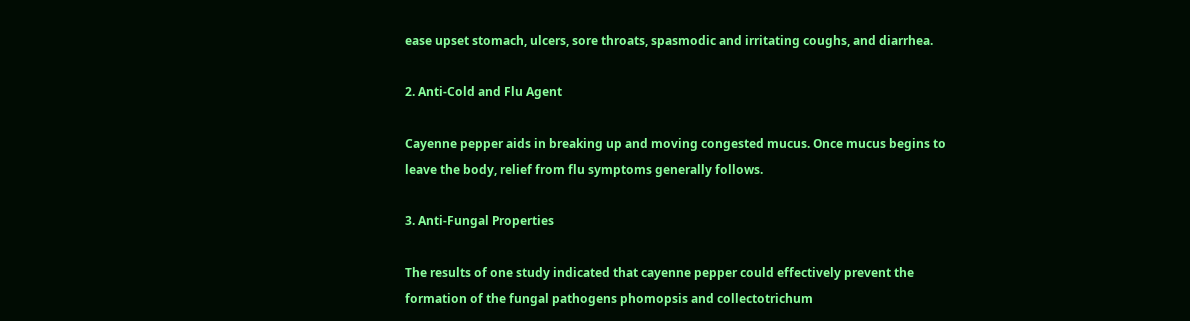ease upset stomach, ulcers, sore throats, spasmodic and irritating coughs, and diarrhea.

2. Anti-Cold and Flu Agent

Cayenne pepper aids in breaking up and moving congested mucus. Once mucus begins to leave the body, relief from flu symptoms generally follows.

3. Anti-Fungal Properties

The results of one study indicated that cayenne pepper could effectively prevent the formation of the fungal pathogens phomopsis and collectotrichum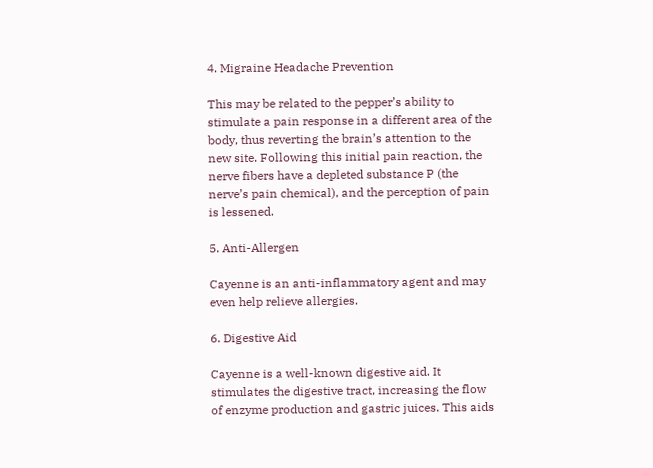4. Migraine Headache Prevention

This may be related to the pepper’s ability to stimulate a pain response in a different area of the body, thus reverting the brain’s attention to the new site. Following this initial pain reaction, the nerve fibers have a depleted substance P (the nerve’s pain chemical), and the perception of pain is lessened.

5. Anti-Allergen

Cayenne is an anti-inflammatory agent and may even help relieve allergies.

6. Digestive Aid

Cayenne is a well-known digestive aid. It stimulates the digestive tract, increasing the flow of enzyme production and gastric juices. This aids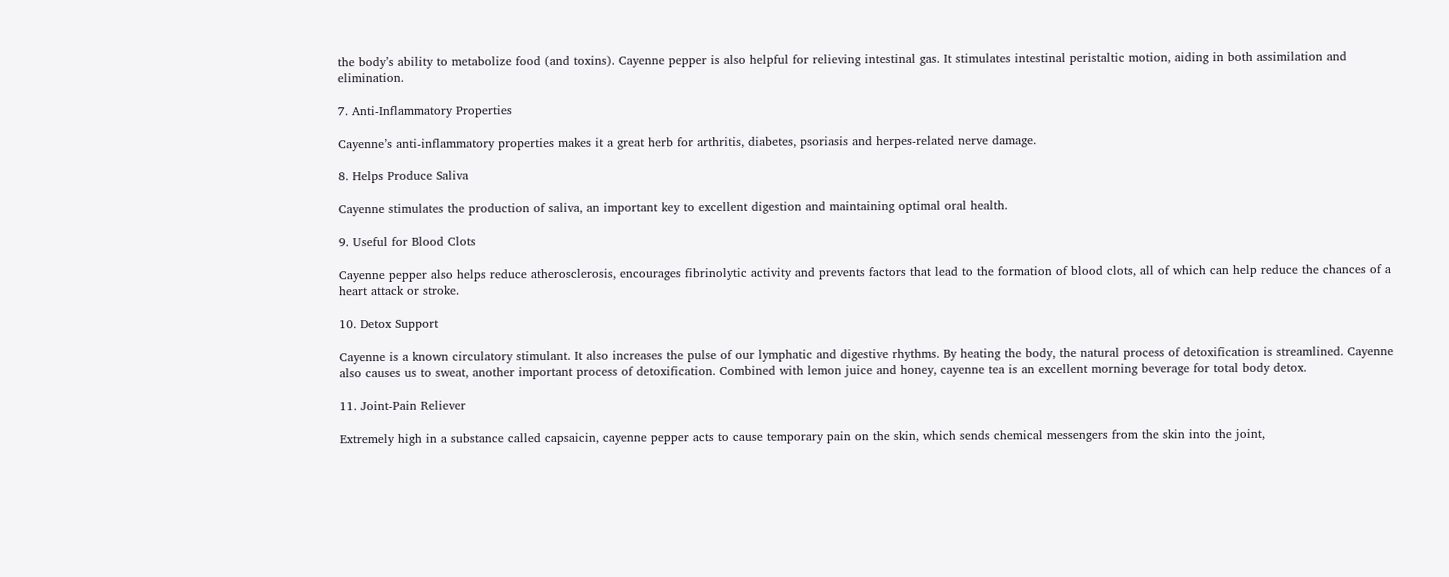the body’s ability to metabolize food (and toxins). Cayenne pepper is also helpful for relieving intestinal gas. It stimulates intestinal peristaltic motion, aiding in both assimilation and elimination.

7. Anti-Inflammatory Properties

Cayenne’s anti-inflammatory properties makes it a great herb for arthritis, diabetes, psoriasis and herpes-related nerve damage.

8. Helps Produce Saliva

Cayenne stimulates the production of saliva, an important key to excellent digestion and maintaining optimal oral health.

9. Useful for Blood Clots

Cayenne pepper also helps reduce atherosclerosis, encourages fibrinolytic activity and prevents factors that lead to the formation of blood clots, all of which can help reduce the chances of a heart attack or stroke.

10. Detox Support

Cayenne is a known circulatory stimulant. It also increases the pulse of our lymphatic and digestive rhythms. By heating the body, the natural process of detoxification is streamlined. Cayenne also causes us to sweat, another important process of detoxification. Combined with lemon juice and honey, cayenne tea is an excellent morning beverage for total body detox.

11. Joint-Pain Reliever

Extremely high in a substance called capsaicin, cayenne pepper acts to cause temporary pain on the skin, which sends chemical messengers from the skin into the joint,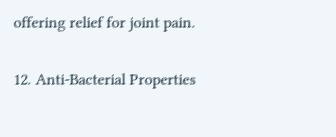offering relief for joint pain.

12. Anti-Bacterial Properties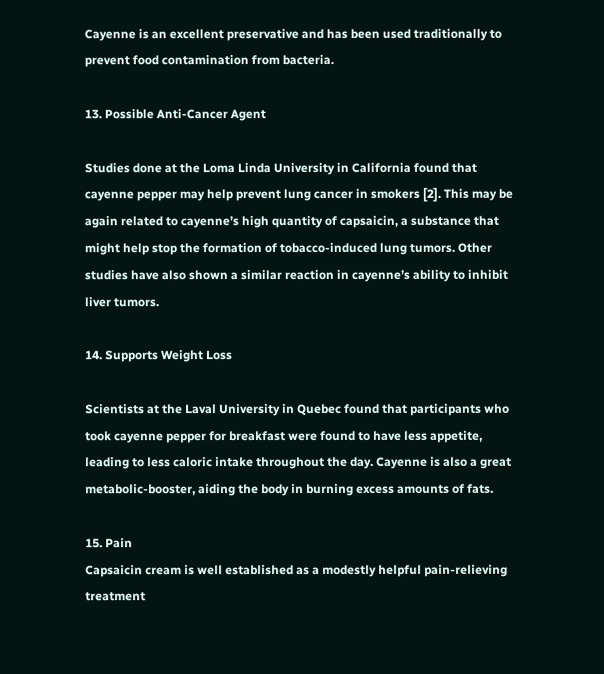Cayenne is an excellent preservative and has been used traditionally to prevent food contamination from bacteria.

13. Possible Anti-Cancer Agent

Studies done at the Loma Linda University in California found that cayenne pepper may help prevent lung cancer in smokers [2]. This may be again related to cayenne’s high quantity of capsaicin, a substance that might help stop the formation of tobacco-induced lung tumors. Other studies have also shown a similar reaction in cayenne’s ability to inhibit liver tumors.

14. Supports Weight Loss

Scientists at the Laval University in Quebec found that participants who took cayenne pepper for breakfast were found to have less appetite, leading to less caloric intake throughout the day. Cayenne is also a great metabolic-booster, aiding the body in burning excess amounts of fats.

15. Pain
Capsaicin cream is well established as a modestly helpful pain-relieving treatment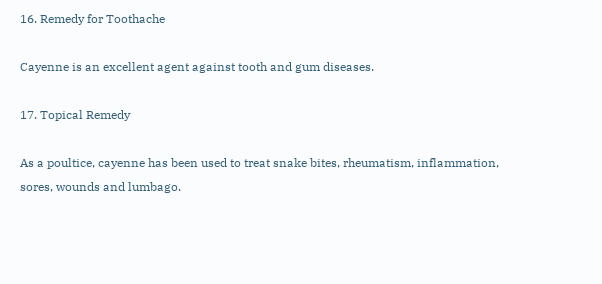16. Remedy for Toothache

Cayenne is an excellent agent against tooth and gum diseases.

17. Topical Remedy

As a poultice, cayenne has been used to treat snake bites, rheumatism, inflammation, sores, wounds and lumbago.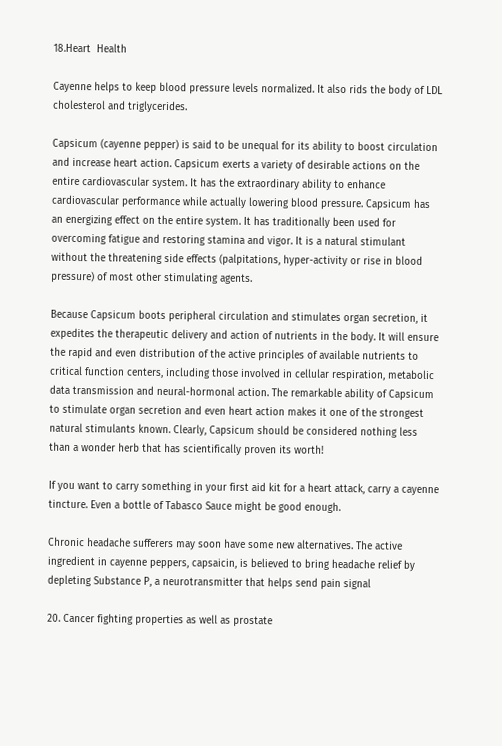18.Heart  Health

Cayenne helps to keep blood pressure levels normalized. It also rids the body of LDL cholesterol and triglycerides.

Capsicum (cayenne pepper) is said to be unequal for its ability to boost circulation and increase heart action. Capsicum exerts a variety of desirable actions on the entire cardiovascular system. It has the extraordinary ability to enhance cardiovascular performance while actually lowering blood pressure. Capsicum has an energizing effect on the entire system. It has traditionally been used for overcoming fatigue and restoring stamina and vigor. It is a natural stimulant without the threatening side effects (palpitations, hyper-activity or rise in blood pressure) of most other stimulating agents.

Because Capsicum boots peripheral circulation and stimulates organ secretion, it expedites the therapeutic delivery and action of nutrients in the body. It will ensure the rapid and even distribution of the active principles of available nutrients to critical function centers, including those involved in cellular respiration, metabolic data transmission and neural-hormonal action. The remarkable ability of Capsicum to stimulate organ secretion and even heart action makes it one of the strongest natural stimulants known. Clearly, Capsicum should be considered nothing less than a wonder herb that has scientifically proven its worth!

If you want to carry something in your first aid kit for a heart attack, carry a cayenne tincture. Even a bottle of Tabasco Sauce might be good enough.

Chronic headache sufferers may soon have some new alternatives. The active ingredient in cayenne peppers, capsaicin, is believed to bring headache relief by depleting Substance P, a neurotransmitter that helps send pain signal

20. Cancer fighting properties as well as prostate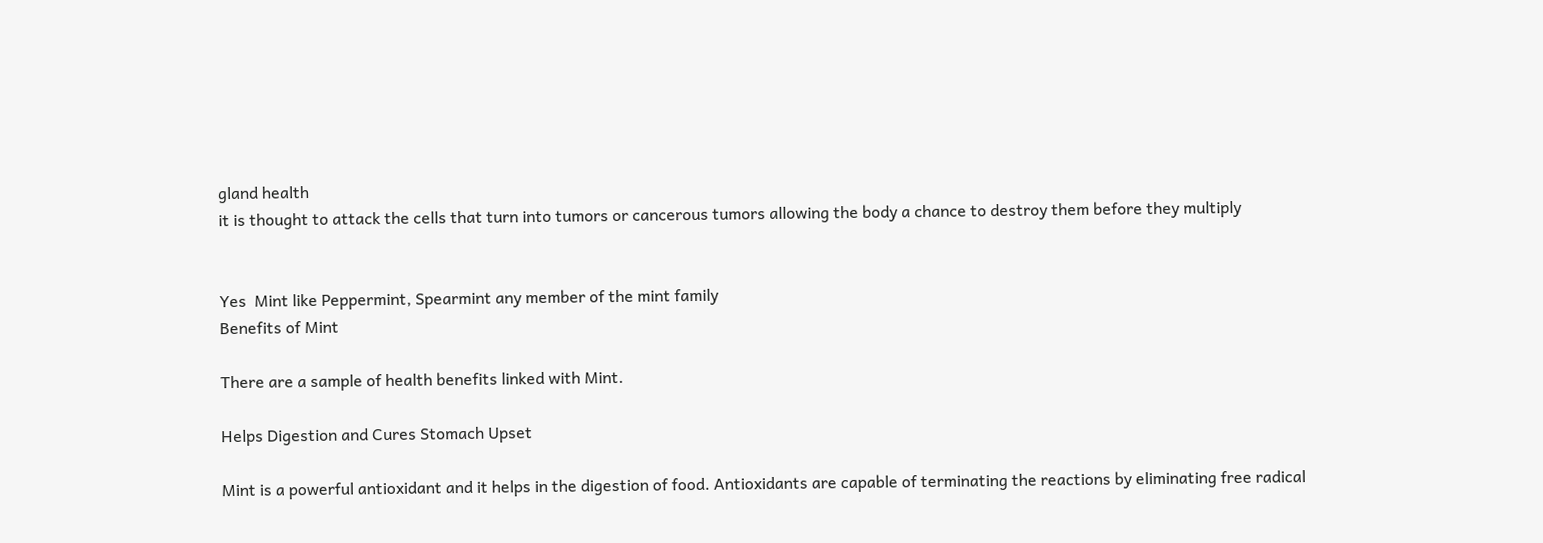gland health
it is thought to attack the cells that turn into tumors or cancerous tumors allowing the body a chance to destroy them before they multiply


Yes  Mint like Peppermint, Spearmint any member of the mint family
Benefits of Mint

There are a sample of health benefits linked with Mint.

Helps Digestion and Cures Stomach Upset

Mint is a powerful antioxidant and it helps in the digestion of food. Antioxidants are capable of terminating the reactions by eliminating free radical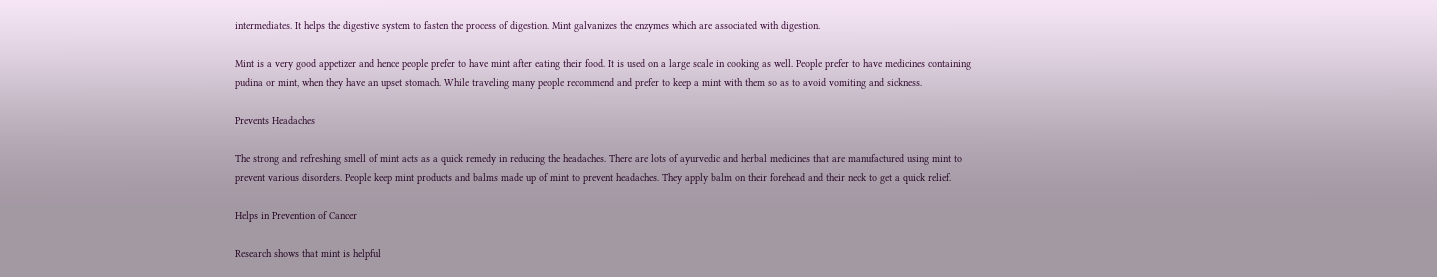intermediates. It helps the digestive system to fasten the process of digestion. Mint galvanizes the enzymes which are associated with digestion.

Mint is a very good appetizer and hence people prefer to have mint after eating their food. It is used on a large scale in cooking as well. People prefer to have medicines containing pudina or mint, when they have an upset stomach. While traveling many people recommend and prefer to keep a mint with them so as to avoid vomiting and sickness.

Prevents Headaches

The strong and refreshing smell of mint acts as a quick remedy in reducing the headaches. There are lots of ayurvedic and herbal medicines that are manufactured using mint to prevent various disorders. People keep mint products and balms made up of mint to prevent headaches. They apply balm on their forehead and their neck to get a quick relief.

Helps in Prevention of Cancer

Research shows that mint is helpful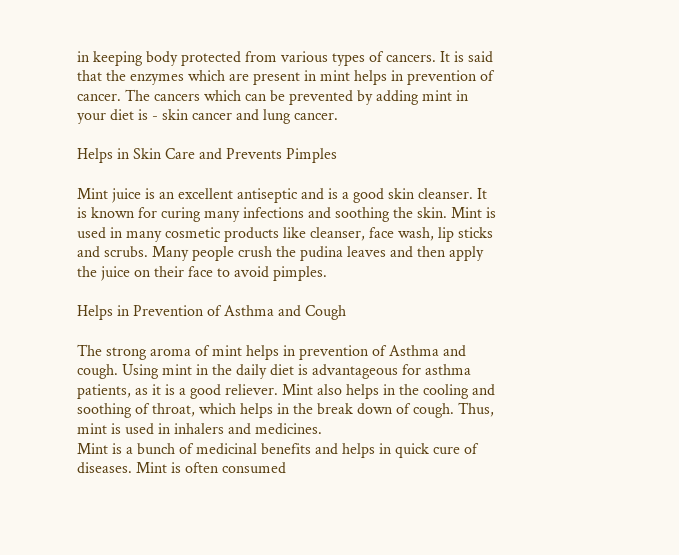in keeping body protected from various types of cancers. It is said that the enzymes which are present in mint helps in prevention of cancer. The cancers which can be prevented by adding mint in your diet is - skin cancer and lung cancer.

Helps in Skin Care and Prevents Pimples

Mint juice is an excellent antiseptic and is a good skin cleanser. It is known for curing many infections and soothing the skin. Mint is used in many cosmetic products like cleanser, face wash, lip sticks and scrubs. Many people crush the pudina leaves and then apply the juice on their face to avoid pimples.

Helps in Prevention of Asthma and Cough

The strong aroma of mint helps in prevention of Asthma and cough. Using mint in the daily diet is advantageous for asthma patients, as it is a good reliever. Mint also helps in the cooling and soothing of throat, which helps in the break down of cough. Thus, mint is used in inhalers and medicines.
Mint is a bunch of medicinal benefits and helps in quick cure of diseases. Mint is often consumed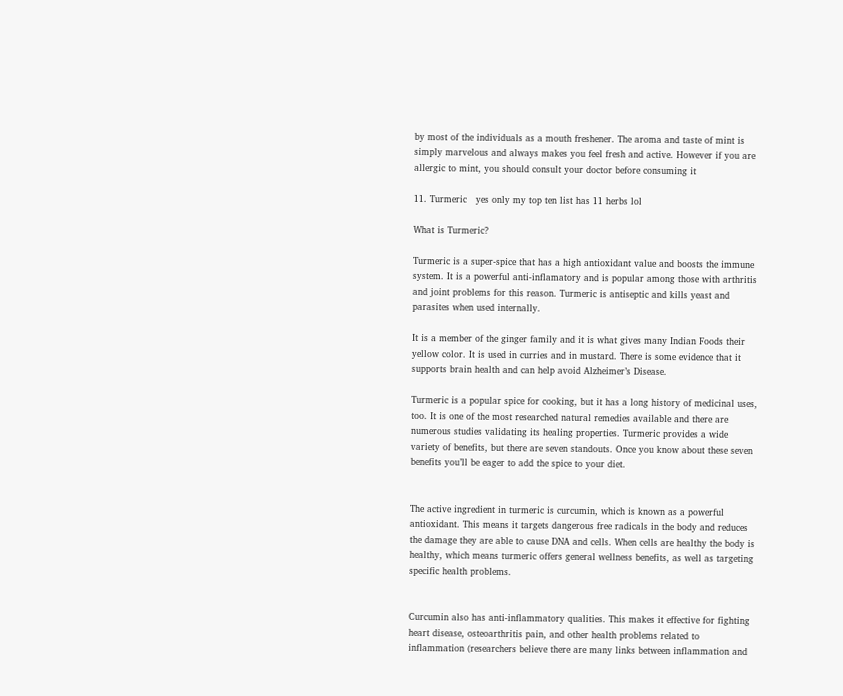by most of the individuals as a mouth freshener. The aroma and taste of mint is simply marvelous and always makes you feel fresh and active. However if you are allergic to mint, you should consult your doctor before consuming it

11. Turmeric   yes only my top ten list has 11 herbs lol

What is Turmeric?

Turmeric is a super-spice that has a high antioxidant value and boosts the immune system. It is a powerful anti-inflamatory and is popular among those with arthritis and joint problems for this reason. Turmeric is antiseptic and kills yeast and parasites when used internally.

It is a member of the ginger family and it is what gives many Indian Foods their yellow color. It is used in curries and in mustard. There is some evidence that it supports brain health and can help avoid Alzheimer’s Disease.

Turmeric is a popular spice for cooking, but it has a long history of medicinal uses, too. It is one of the most researched natural remedies available and there are numerous studies validating its healing properties. Turmeric provides a wide variety of benefits, but there are seven standouts. Once you know about these seven benefits you’ll be eager to add the spice to your diet.


The active ingredient in turmeric is curcumin, which is known as a powerful antioxidant. This means it targets dangerous free radicals in the body and reduces the damage they are able to cause DNA and cells. When cells are healthy the body is healthy, which means turmeric offers general wellness benefits, as well as targeting specific health problems.


Curcumin also has anti-inflammatory qualities. This makes it effective for fighting heart disease, osteoarthritis pain, and other health problems related to inflammation (researchers believe there are many links between inflammation and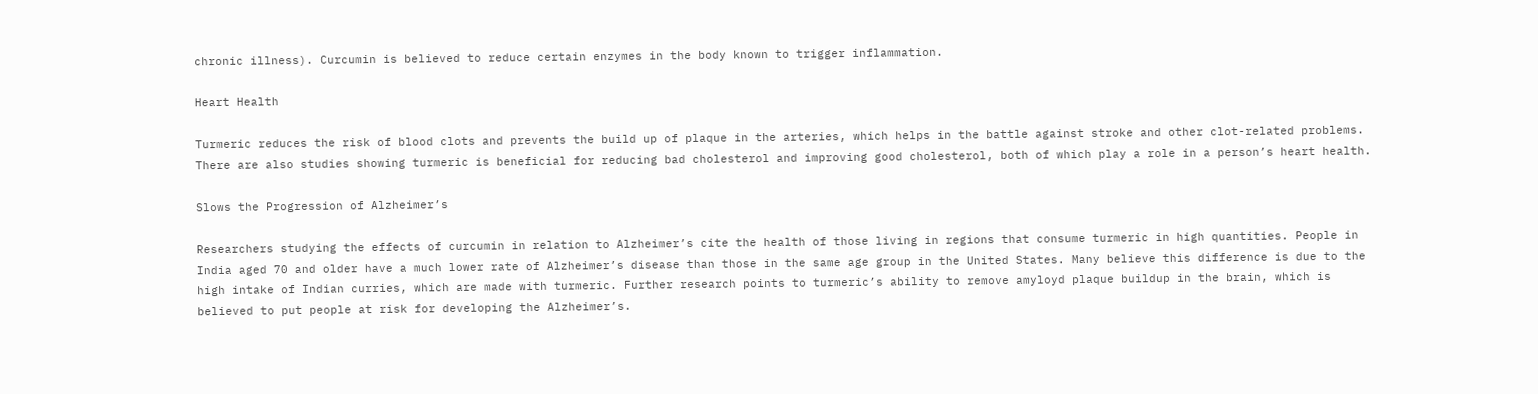chronic illness). Curcumin is believed to reduce certain enzymes in the body known to trigger inflammation.

Heart Health

Turmeric reduces the risk of blood clots and prevents the build up of plaque in the arteries, which helps in the battle against stroke and other clot-related problems. There are also studies showing turmeric is beneficial for reducing bad cholesterol and improving good cholesterol, both of which play a role in a person’s heart health.

Slows the Progression of Alzheimer’s

Researchers studying the effects of curcumin in relation to Alzheimer’s cite the health of those living in regions that consume turmeric in high quantities. People in India aged 70 and older have a much lower rate of Alzheimer’s disease than those in the same age group in the United States. Many believe this difference is due to the high intake of Indian curries, which are made with turmeric. Further research points to turmeric’s ability to remove amyloyd plaque buildup in the brain, which is believed to put people at risk for developing the Alzheimer’s.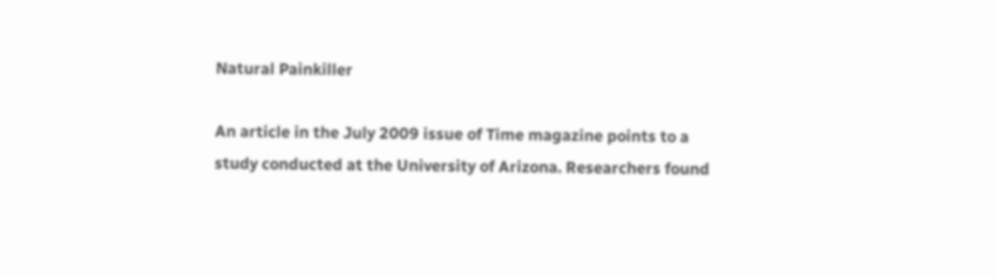Natural Painkiller

An article in the July 2009 issue of Time magazine points to a study conducted at the University of Arizona. Researchers found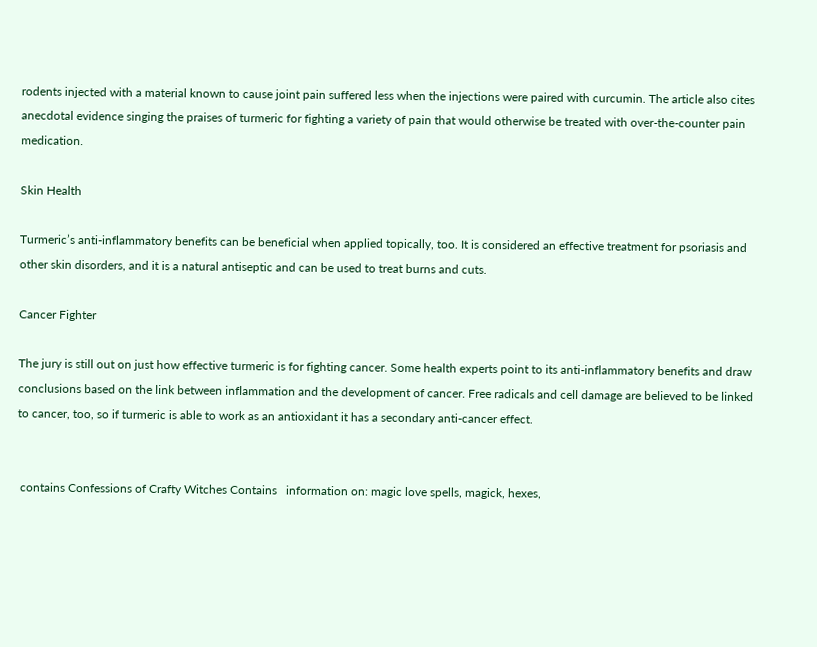rodents injected with a material known to cause joint pain suffered less when the injections were paired with curcumin. The article also cites anecdotal evidence singing the praises of turmeric for fighting a variety of pain that would otherwise be treated with over-the-counter pain medication.

Skin Health

Turmeric’s anti-inflammatory benefits can be beneficial when applied topically, too. It is considered an effective treatment for psoriasis and other skin disorders, and it is a natural antiseptic and can be used to treat burns and cuts.

Cancer Fighter

The jury is still out on just how effective turmeric is for fighting cancer. Some health experts point to its anti-inflammatory benefits and draw conclusions based on the link between inflammation and the development of cancer. Free radicals and cell damage are believed to be linked to cancer, too, so if turmeric is able to work as an antioxidant it has a secondary anti-cancer effect.


 contains Confessions of Crafty Witches Contains   information on: magic love spells, magick, hexes,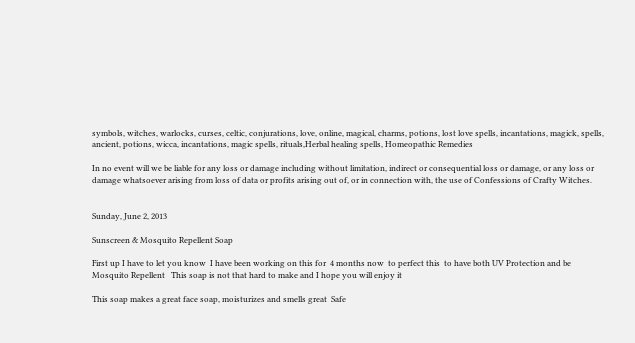symbols, witches, warlocks, curses, celtic, conjurations, love, online, magical, charms, potions, lost love spells, incantations, magick, spells, ancient, potions, wicca, incantations, magic spells, rituals,Herbal healing spells, Homeopathic Remedies

In no event will we be liable for any loss or damage including without limitation, indirect or consequential loss or damage, or any loss or damage whatsoever arising from loss of data or profits arising out of, or in connection with, the use of Confessions of Crafty Witches.


Sunday, June 2, 2013

Sunscreen & Mosquito Repellent Soap

First up I have to let you know  I have been working on this for  4 months now  to perfect this  to have both UV Protection and be Mosquito Repellent   This soap is not that hard to make and I hope you will enjoy it

This soap makes a great face soap, moisturizes and smells great  Safe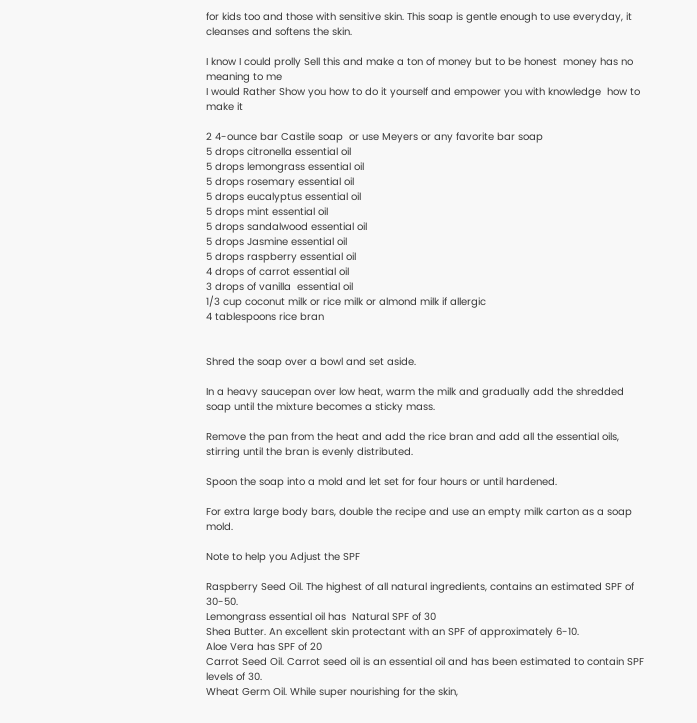for kids too and those with sensitive skin. This soap is gentle enough to use everyday, it cleanses and softens the skin.

I know I could prolly Sell this and make a ton of money but to be honest  money has no meaning to me
I would Rather Show you how to do it yourself and empower you with knowledge  how to make it

2 4-ounce bar Castile soap  or use Meyers or any favorite bar soap
5 drops citronella essential oil
5 drops lemongrass essential oil
5 drops rosemary essential oil
5 drops eucalyptus essential oil
5 drops mint essential oil
5 drops sandalwood essential oil
5 drops Jasmine essential oil
5 drops raspberry essential oil
4 drops of carrot essential oil
3 drops of vanilla  essential oil
1/3 cup coconut milk or rice milk or almond milk if allergic
4 tablespoons rice bran


Shred the soap over a bowl and set aside.

In a heavy saucepan over low heat, warm the milk and gradually add the shredded soap until the mixture becomes a sticky mass.

Remove the pan from the heat and add the rice bran and add all the essential oils, stirring until the bran is evenly distributed.

Spoon the soap into a mold and let set for four hours or until hardened.

For extra large body bars, double the recipe and use an empty milk carton as a soap mold.

Note to help you Adjust the SPF

Raspberry Seed Oil. The highest of all natural ingredients, contains an estimated SPF of 30-50.
Lemongrass essential oil has  Natural SPF of 30
Shea Butter. An excellent skin protectant with an SPF of approximately 6-10.
Aloe Vera has SPF of 20
Carrot Seed Oil. Carrot seed oil is an essential oil and has been estimated to contain SPF levels of 30.
Wheat Germ Oil. While super nourishing for the skin,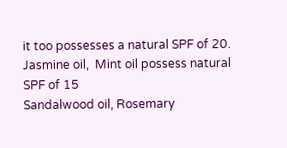it too possesses a natural SPF of 20.
Jasmine oil,  Mint oil possess natural SPF of 15
Sandalwood oil, Rosemary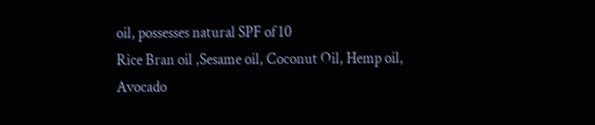oil, possesses natural SPF of 10
Rice Bran oil ,Sesame oil, Coconut Oil, Hemp oil, Avocado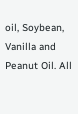oil, Soybean, Vanilla and Peanut Oil. All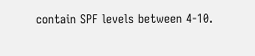contain SPF levels between 4-10.